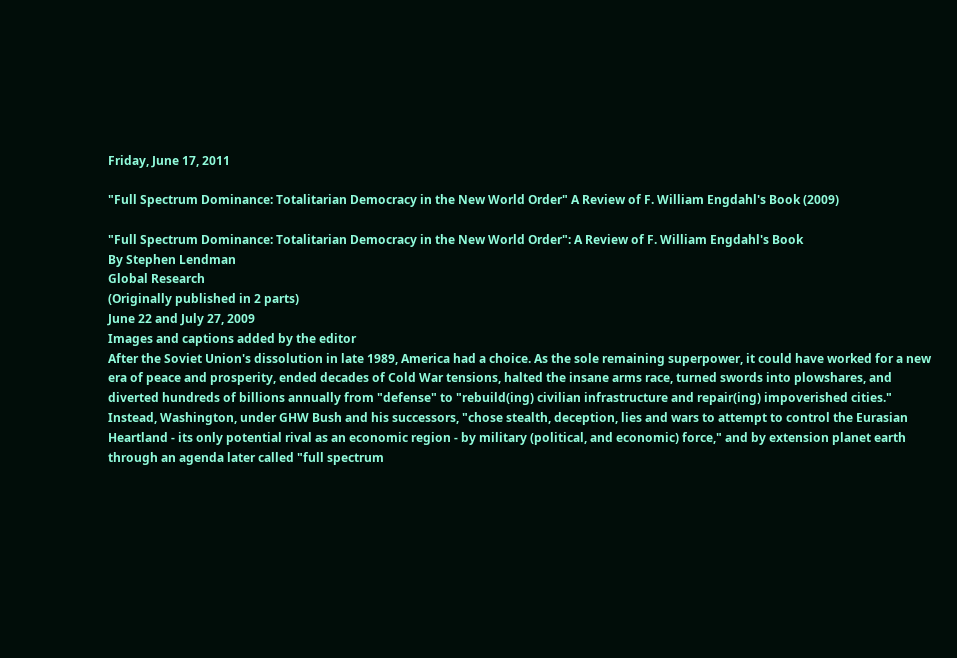Friday, June 17, 2011

"Full Spectrum Dominance: Totalitarian Democracy in the New World Order" A Review of F. William Engdahl's Book (2009)

"Full Spectrum Dominance: Totalitarian Democracy in the New World Order": A Review of F. William Engdahl's Book
By Stephen Lendman
Global Research
(Originally published in 2 parts)
June 22 and July 27, 2009
Images and captions added by the editor
After the Soviet Union's dissolution in late 1989, America had a choice. As the sole remaining superpower, it could have worked for a new era of peace and prosperity, ended decades of Cold War tensions, halted the insane arms race, turned swords into plowshares, and diverted hundreds of billions annually from "defense" to "rebuild(ing) civilian infrastructure and repair(ing) impoverished cities."
Instead, Washington, under GHW Bush and his successors, "chose stealth, deception, lies and wars to attempt to control the Eurasian Heartland - its only potential rival as an economic region - by military (political, and economic) force," and by extension planet earth through an agenda later called "full spectrum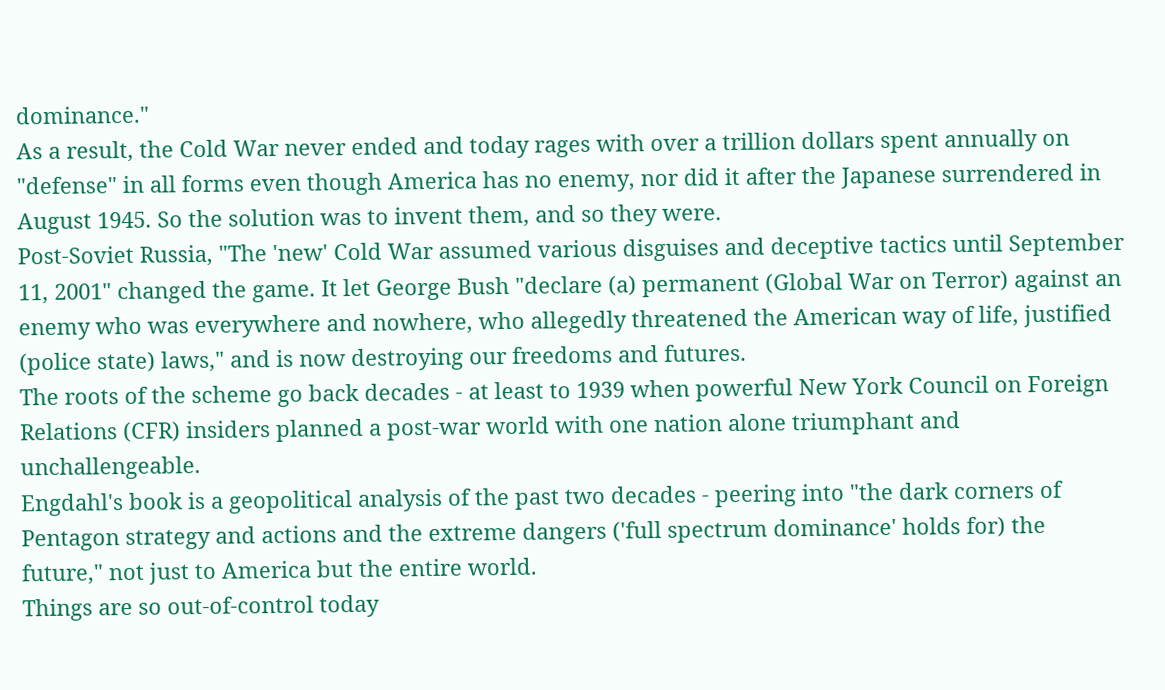dominance."
As a result, the Cold War never ended and today rages with over a trillion dollars spent annually on "defense" in all forms even though America has no enemy, nor did it after the Japanese surrendered in August 1945. So the solution was to invent them, and so they were.
Post-Soviet Russia, "The 'new' Cold War assumed various disguises and deceptive tactics until September 11, 2001" changed the game. It let George Bush "declare (a) permanent (Global War on Terror) against an enemy who was everywhere and nowhere, who allegedly threatened the American way of life, justified (police state) laws," and is now destroying our freedoms and futures.
The roots of the scheme go back decades - at least to 1939 when powerful New York Council on Foreign Relations (CFR) insiders planned a post-war world with one nation alone triumphant and unchallengeable.
Engdahl's book is a geopolitical analysis of the past two decades - peering into "the dark corners of Pentagon strategy and actions and the extreme dangers ('full spectrum dominance' holds for) the future," not just to America but the entire world.
Things are so out-of-control today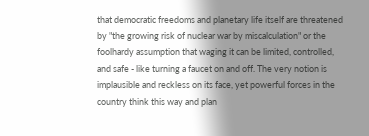that democratic freedoms and planetary life itself are threatened by "the growing risk of nuclear war by miscalculation" or the foolhardy assumption that waging it can be limited, controlled, and safe - like turning a faucet on and off. The very notion is implausible and reckless on its face, yet powerful forces in the country think this way and plan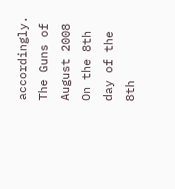accordingly.
The Guns of August 2008
On the 8th day of the 8th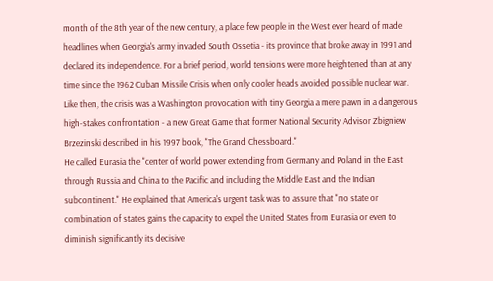month of the 8th year of the new century, a place few people in the West ever heard of made headlines when Georgia's army invaded South Ossetia - its province that broke away in 1991 and declared its independence. For a brief period, world tensions were more heightened than at any time since the 1962 Cuban Missile Crisis when only cooler heads avoided possible nuclear war.
Like then, the crisis was a Washington provocation with tiny Georgia a mere pawn in a dangerous high-stakes confrontation - a new Great Game that former National Security Advisor Zbigniew Brzezinski described in his 1997 book, "The Grand Chessboard."
He called Eurasia the "center of world power extending from Germany and Poland in the East through Russia and China to the Pacific and including the Middle East and the Indian subcontinent." He explained that America's urgent task was to assure that "no state or combination of states gains the capacity to expel the United States from Eurasia or even to diminish significantly its decisive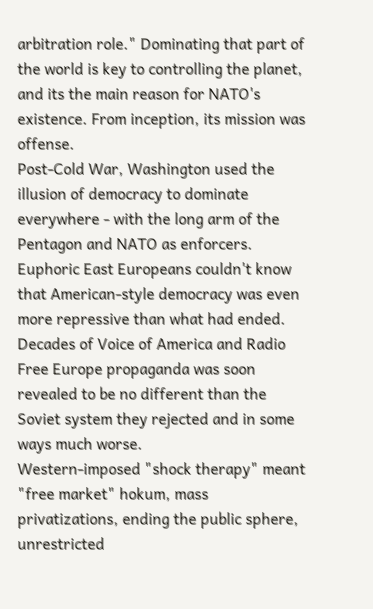arbitration role." Dominating that part of the world is key to controlling the planet, and its the main reason for NATO's existence. From inception, its mission was offense.
Post-Cold War, Washington used the illusion of democracy to dominate everywhere - with the long arm of the Pentagon and NATO as enforcers. Euphoric East Europeans couldn't know that American-style democracy was even more repressive than what had ended. Decades of Voice of America and Radio Free Europe propaganda was soon revealed to be no different than the Soviet system they rejected and in some ways much worse.
Western-imposed "shock therapy" meant "free market" hokum, mass privatizations, ending the public sphere, unrestricted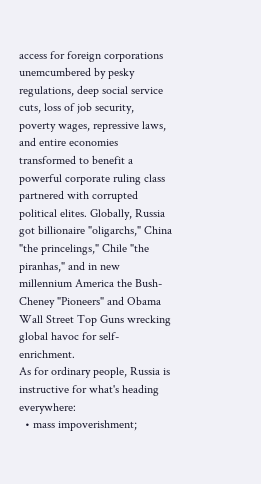access for foreign corporations unemcumbered by pesky regulations, deep social service cuts, loss of job security, poverty wages, repressive laws, and entire economies transformed to benefit a powerful corporate ruling class partnered with corrupted political elites. Globally, Russia got billionaire "oligarchs," China "the princelings," Chile "the piranhas," and in new millennium America the Bush-Cheney "Pioneers" and Obama Wall Street Top Guns wrecking global havoc for self-enrichment.
As for ordinary people, Russia is instructive for what's heading everywhere:
  • mass impoverishment;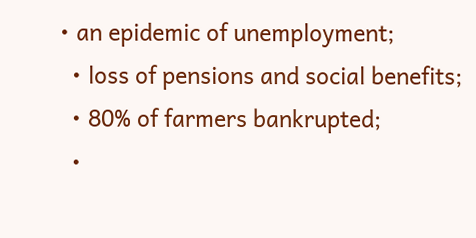• an epidemic of unemployment;
  • loss of pensions and social benefits;
  • 80% of farmers bankrupted;
  •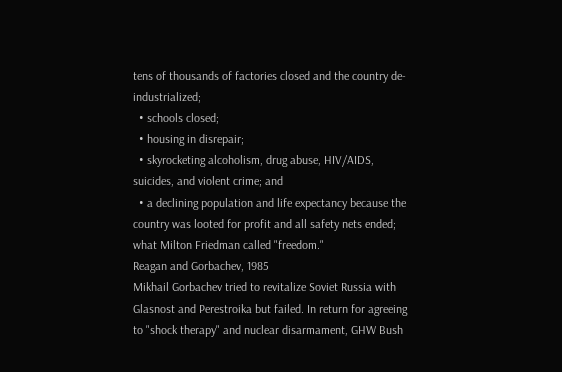tens of thousands of factories closed and the country de-industrialized;
  • schools closed;
  • housing in disrepair;
  • skyrocketing alcoholism, drug abuse, HIV/AIDS, suicides, and violent crime; and
  • a declining population and life expectancy because the country was looted for profit and all safety nets ended; what Milton Friedman called "freedom."
Reagan and Gorbachev, 1985
Mikhail Gorbachev tried to revitalize Soviet Russia with Glasnost and Perestroika but failed. In return for agreeing to "shock therapy" and nuclear disarmament, GHW Bush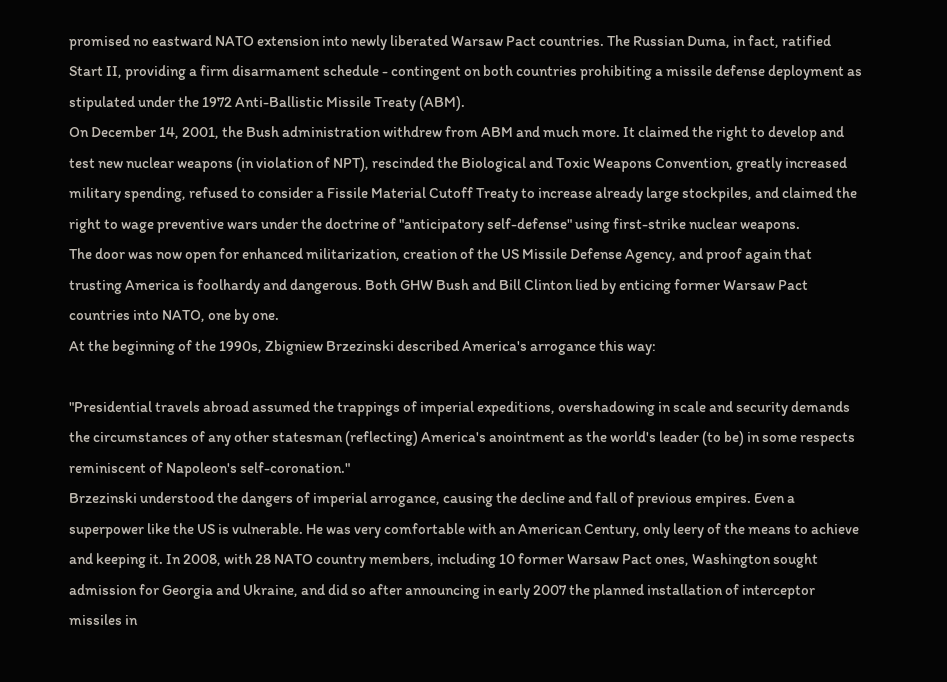promised no eastward NATO extension into newly liberated Warsaw Pact countries. The Russian Duma, in fact, ratified Start II, providing a firm disarmament schedule - contingent on both countries prohibiting a missile defense deployment as stipulated under the 1972 Anti-Ballistic Missile Treaty (ABM).
On December 14, 2001, the Bush administration withdrew from ABM and much more. It claimed the right to develop and test new nuclear weapons (in violation of NPT), rescinded the Biological and Toxic Weapons Convention, greatly increased military spending, refused to consider a Fissile Material Cutoff Treaty to increase already large stockpiles, and claimed the right to wage preventive wars under the doctrine of "anticipatory self-defense" using first-strike nuclear weapons.
The door was now open for enhanced militarization, creation of the US Missile Defense Agency, and proof again that trusting America is foolhardy and dangerous. Both GHW Bush and Bill Clinton lied by enticing former Warsaw Pact countries into NATO, one by one.
At the beginning of the 1990s, Zbigniew Brzezinski described America's arrogance this way:

"Presidential travels abroad assumed the trappings of imperial expeditions, overshadowing in scale and security demands the circumstances of any other statesman (reflecting) America's anointment as the world's leader (to be) in some respects reminiscent of Napoleon's self-coronation."
Brzezinski understood the dangers of imperial arrogance, causing the decline and fall of previous empires. Even a superpower like the US is vulnerable. He was very comfortable with an American Century, only leery of the means to achieve and keeping it. In 2008, with 28 NATO country members, including 10 former Warsaw Pact ones, Washington sought admission for Georgia and Ukraine, and did so after announcing in early 2007 the planned installation of interceptor missiles in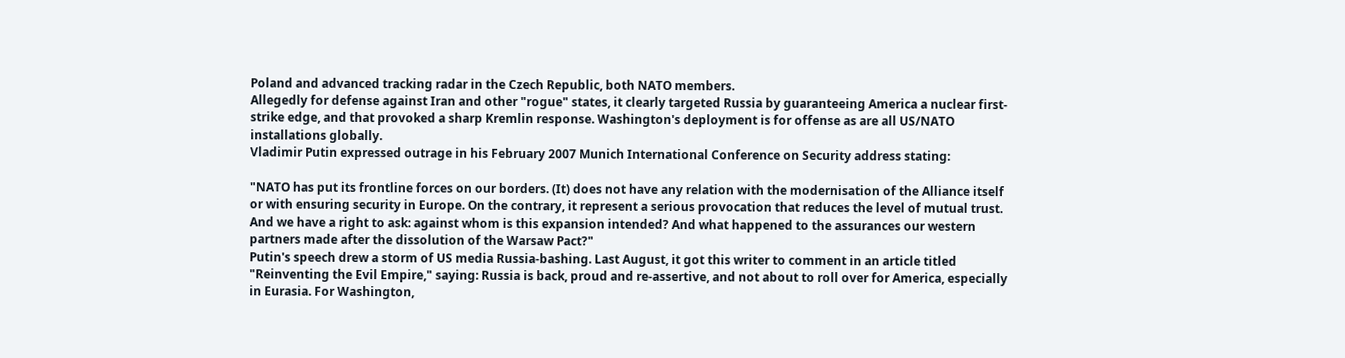Poland and advanced tracking radar in the Czech Republic, both NATO members.
Allegedly for defense against Iran and other "rogue" states, it clearly targeted Russia by guaranteeing America a nuclear first-strike edge, and that provoked a sharp Kremlin response. Washington's deployment is for offense as are all US/NATO installations globally.
Vladimir Putin expressed outrage in his February 2007 Munich International Conference on Security address stating:

"NATO has put its frontline forces on our borders. (It) does not have any relation with the modernisation of the Alliance itself or with ensuring security in Europe. On the contrary, it represent a serious provocation that reduces the level of mutual trust. And we have a right to ask: against whom is this expansion intended? And what happened to the assurances our western partners made after the dissolution of the Warsaw Pact?"
Putin's speech drew a storm of US media Russia-bashing. Last August, it got this writer to comment in an article titled "Reinventing the Evil Empire," saying: Russia is back, proud and re-assertive, and not about to roll over for America, especially in Eurasia. For Washington,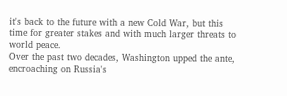it's back to the future with a new Cold War, but this time for greater stakes and with much larger threats to world peace.
Over the past two decades, Washington upped the ante, encroaching on Russia's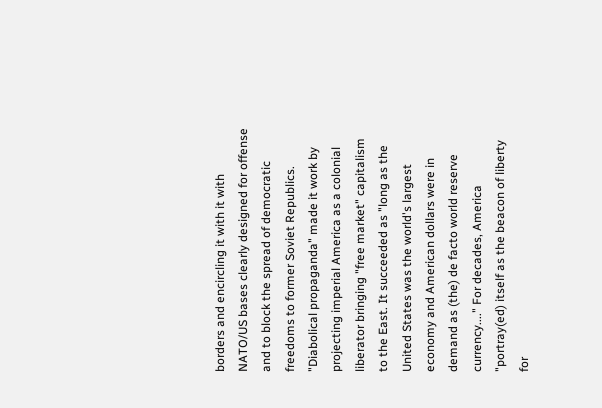borders and encircling it with it with NATO/US bases clearly designed for offense and to block the spread of democratic freedoms to former Soviet Republics. "Diabolical propaganda" made it work by projecting imperial America as a colonial liberator bringing "free market" capitalism to the East. It succeeded as "long as the United States was the world's largest economy and American dollars were in demand as (the) de facto world reserve currency...." For decades, America "portray(ed) itself as the beacon of liberty for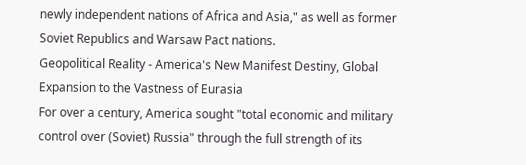newly independent nations of Africa and Asia," as well as former Soviet Republics and Warsaw Pact nations.
Geopolitical Reality - America's New Manifest Destiny, Global Expansion to the Vastness of Eurasia
For over a century, America sought "total economic and military control over (Soviet) Russia" through the full strength of its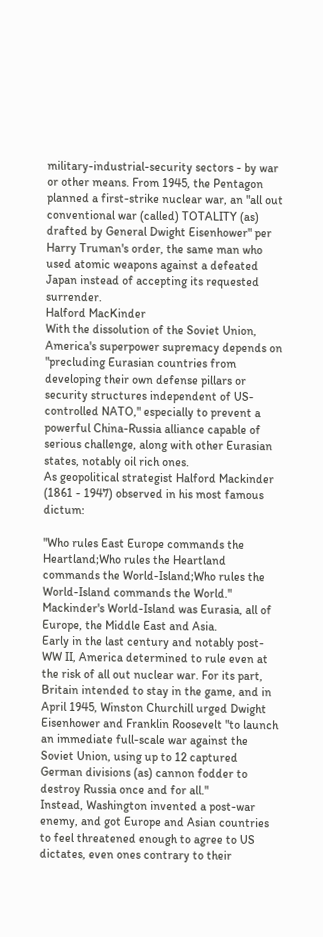military-industrial-security sectors - by war or other means. From 1945, the Pentagon planned a first-strike nuclear war, an "all out conventional war (called) TOTALITY (as) drafted by General Dwight Eisenhower" per Harry Truman's order, the same man who used atomic weapons against a defeated Japan instead of accepting its requested surrender.
Halford MacKinder
With the dissolution of the Soviet Union, America's superpower supremacy depends on "precluding Eurasian countries from developing their own defense pillars or security structures independent of US-controlled NATO," especially to prevent a powerful China-Russia alliance capable of serious challenge, along with other Eurasian states, notably oil rich ones.
As geopolitical strategist Halford Mackinder (1861 - 1947) observed in his most famous dictum:

"Who rules East Europe commands the Heartland;Who rules the Heartland commands the World-Island;Who rules the World-Island commands the World."
Mackinder's World-Island was Eurasia, all of Europe, the Middle East and Asia.
Early in the last century and notably post-WW II, America determined to rule even at the risk of all out nuclear war. For its part, Britain intended to stay in the game, and in April 1945, Winston Churchill urged Dwight Eisenhower and Franklin Roosevelt "to launch an immediate full-scale war against the Soviet Union, using up to 12 captured German divisions (as) cannon fodder to destroy Russia once and for all."
Instead, Washington invented a post-war enemy, and got Europe and Asian countries to feel threatened enough to agree to US dictates, even ones contrary to their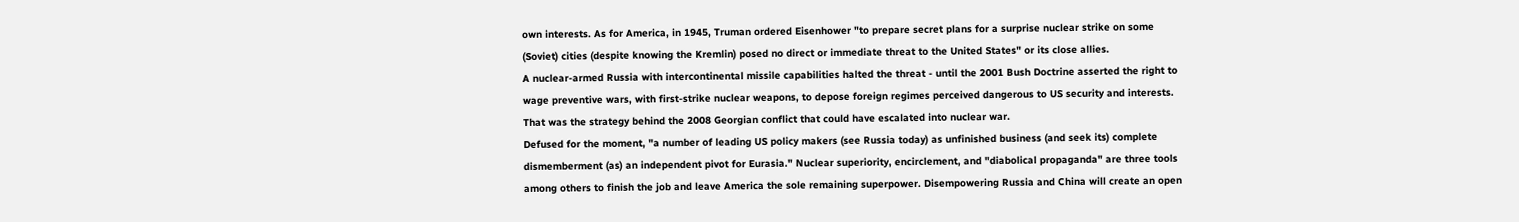own interests. As for America, in 1945, Truman ordered Eisenhower "to prepare secret plans for a surprise nuclear strike on some (Soviet) cities (despite knowing the Kremlin) posed no direct or immediate threat to the United States" or its close allies.
A nuclear-armed Russia with intercontinental missile capabilities halted the threat - until the 2001 Bush Doctrine asserted the right to wage preventive wars, with first-strike nuclear weapons, to depose foreign regimes perceived dangerous to US security and interests. That was the strategy behind the 2008 Georgian conflict that could have escalated into nuclear war.
Defused for the moment, "a number of leading US policy makers (see Russia today) as unfinished business (and seek its) complete dismemberment (as) an independent pivot for Eurasia." Nuclear superiority, encirclement, and "diabolical propaganda" are three tools among others to finish the job and leave America the sole remaining superpower. Disempowering Russia and China will create an open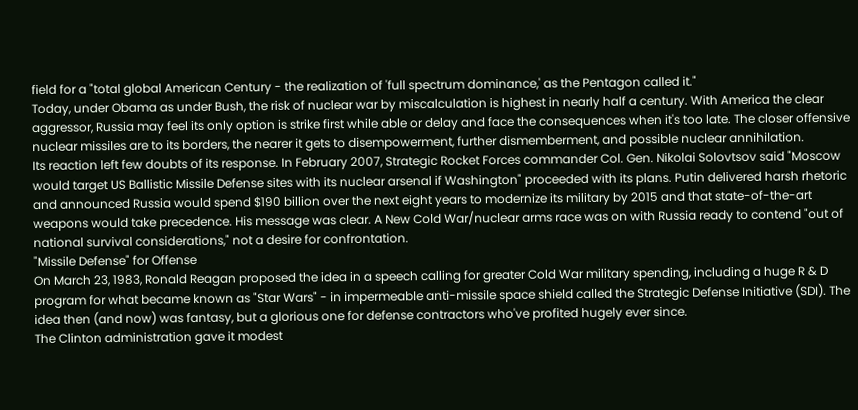field for a "total global American Century - the realization of 'full spectrum dominance,' as the Pentagon called it."
Today, under Obama as under Bush, the risk of nuclear war by miscalculation is highest in nearly half a century. With America the clear aggressor, Russia may feel its only option is strike first while able or delay and face the consequences when it's too late. The closer offensive nuclear missiles are to its borders, the nearer it gets to disempowerment, further dismemberment, and possible nuclear annihilation.
Its reaction left few doubts of its response. In February 2007, Strategic Rocket Forces commander Col. Gen. Nikolai Solovtsov said "Moscow would target US Ballistic Missile Defense sites with its nuclear arsenal if Washington" proceeded with its plans. Putin delivered harsh rhetoric and announced Russia would spend $190 billion over the next eight years to modernize its military by 2015 and that state-of-the-art weapons would take precedence. His message was clear. A New Cold War/nuclear arms race was on with Russia ready to contend "out of national survival considerations," not a desire for confrontation.
"Missile Defense" for Offense
On March 23, 1983, Ronald Reagan proposed the idea in a speech calling for greater Cold War military spending, including a huge R & D program for what became known as "Star Wars" - in impermeable anti-missile space shield called the Strategic Defense Initiative (SDI). The idea then (and now) was fantasy, but a glorious one for defense contractors who've profited hugely ever since.
The Clinton administration gave it modest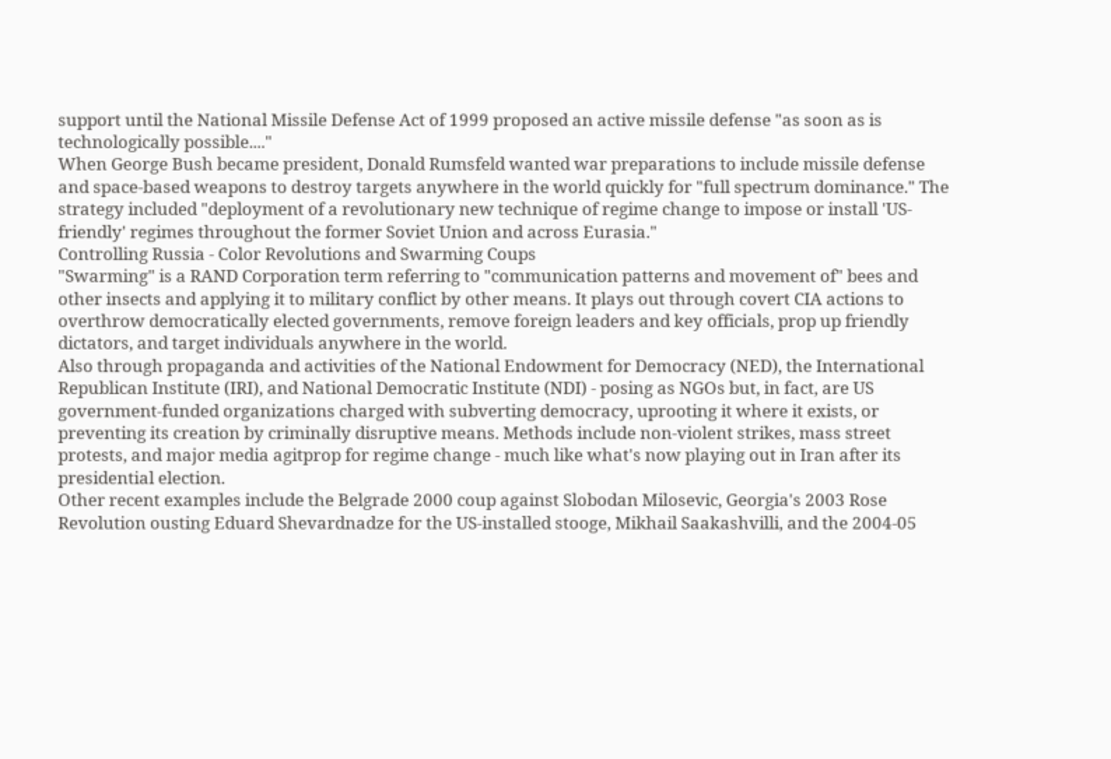support until the National Missile Defense Act of 1999 proposed an active missile defense "as soon as is technologically possible...."
When George Bush became president, Donald Rumsfeld wanted war preparations to include missile defense and space-based weapons to destroy targets anywhere in the world quickly for "full spectrum dominance." The strategy included "deployment of a revolutionary new technique of regime change to impose or install 'US-friendly' regimes throughout the former Soviet Union and across Eurasia."
Controlling Russia - Color Revolutions and Swarming Coups
"Swarming" is a RAND Corporation term referring to "communication patterns and movement of" bees and other insects and applying it to military conflict by other means. It plays out through covert CIA actions to overthrow democratically elected governments, remove foreign leaders and key officials, prop up friendly dictators, and target individuals anywhere in the world.
Also through propaganda and activities of the National Endowment for Democracy (NED), the International Republican Institute (IRI), and National Democratic Institute (NDI) - posing as NGOs but, in fact, are US government-funded organizations charged with subverting democracy, uprooting it where it exists, or preventing its creation by criminally disruptive means. Methods include non-violent strikes, mass street protests, and major media agitprop for regime change - much like what's now playing out in Iran after its presidential election.
Other recent examples include the Belgrade 2000 coup against Slobodan Milosevic, Georgia's 2003 Rose Revolution ousting Eduard Shevardnadze for the US-installed stooge, Mikhail Saakashvilli, and the 2004-05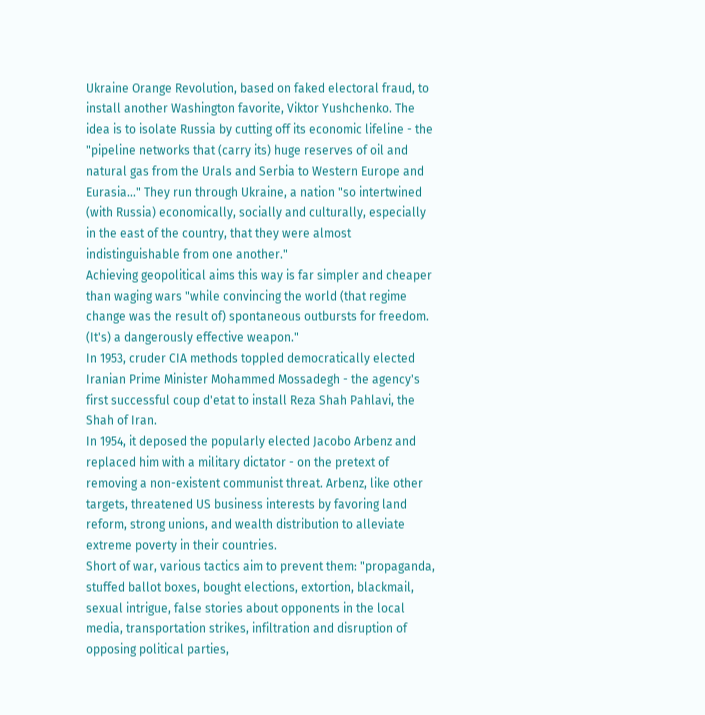Ukraine Orange Revolution, based on faked electoral fraud, to install another Washington favorite, Viktor Yushchenko. The idea is to isolate Russia by cutting off its economic lifeline - the "pipeline networks that (carry its) huge reserves of oil and natural gas from the Urals and Serbia to Western Europe and Eurasia..." They run through Ukraine, a nation "so intertwined (with Russia) economically, socially and culturally, especially in the east of the country, that they were almost indistinguishable from one another."
Achieving geopolitical aims this way is far simpler and cheaper than waging wars "while convincing the world (that regime change was the result of) spontaneous outbursts for freedom. (It's) a dangerously effective weapon."
In 1953, cruder CIA methods toppled democratically elected Iranian Prime Minister Mohammed Mossadegh - the agency's first successful coup d'etat to install Reza Shah Pahlavi, the Shah of Iran.
In 1954, it deposed the popularly elected Jacobo Arbenz and replaced him with a military dictator - on the pretext of removing a non-existent communist threat. Arbenz, like other targets, threatened US business interests by favoring land reform, strong unions, and wealth distribution to alleviate extreme poverty in their countries.
Short of war, various tactics aim to prevent them: "propaganda, stuffed ballot boxes, bought elections, extortion, blackmail, sexual intrigue, false stories about opponents in the local media, transportation strikes, infiltration and disruption of opposing political parties,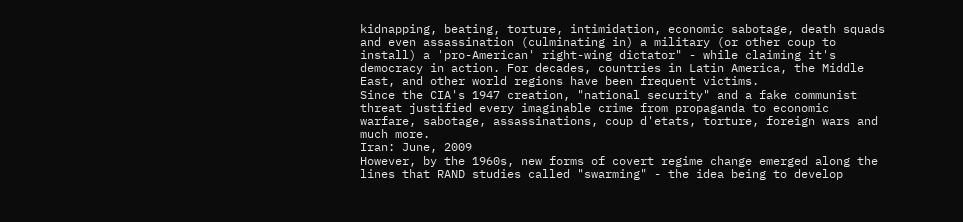kidnapping, beating, torture, intimidation, economic sabotage, death squads and even assassination (culminating in) a military (or other coup to install) a 'pro-American' right-wing dictator" - while claiming it's democracy in action. For decades, countries in Latin America, the Middle East, and other world regions have been frequent victims.
Since the CIA's 1947 creation, "national security" and a fake communist threat justified every imaginable crime from propaganda to economic warfare, sabotage, assassinations, coup d'etats, torture, foreign wars and much more.
Iran: June, 2009
However, by the 1960s, new forms of covert regime change emerged along the lines that RAND studies called "swarming" - the idea being to develop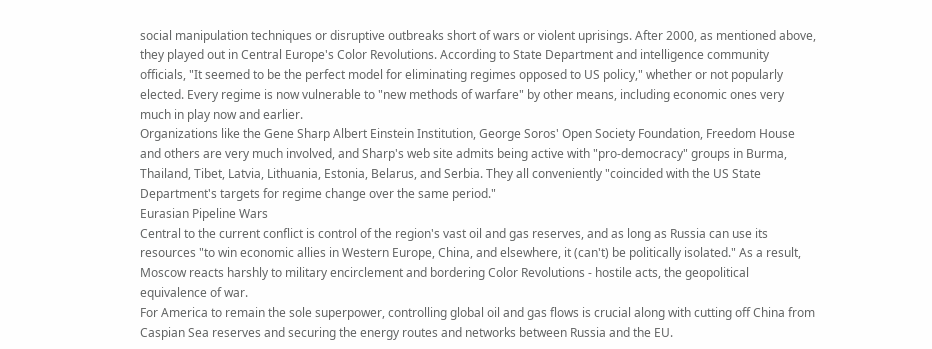social manipulation techniques or disruptive outbreaks short of wars or violent uprisings. After 2000, as mentioned above, they played out in Central Europe's Color Revolutions. According to State Department and intelligence community officials, "It seemed to be the perfect model for eliminating regimes opposed to US policy," whether or not popularly elected. Every regime is now vulnerable to "new methods of warfare" by other means, including economic ones very much in play now and earlier.
Organizations like the Gene Sharp Albert Einstein Institution, George Soros' Open Society Foundation, Freedom House and others are very much involved, and Sharp's web site admits being active with "pro-democracy" groups in Burma, Thailand, Tibet, Latvia, Lithuania, Estonia, Belarus, and Serbia. They all conveniently "coincided with the US State Department's targets for regime change over the same period."
Eurasian Pipeline Wars
Central to the current conflict is control of the region's vast oil and gas reserves, and as long as Russia can use its resources "to win economic allies in Western Europe, China, and elsewhere, it (can't) be politically isolated." As a result, Moscow reacts harshly to military encirclement and bordering Color Revolutions - hostile acts, the geopolitical equivalence of war.
For America to remain the sole superpower, controlling global oil and gas flows is crucial along with cutting off China from Caspian Sea reserves and securing the energy routes and networks between Russia and the EU.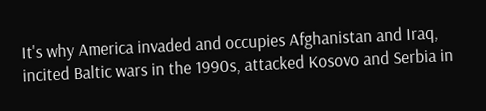It's why America invaded and occupies Afghanistan and Iraq, incited Baltic wars in the 1990s, attacked Kosovo and Serbia in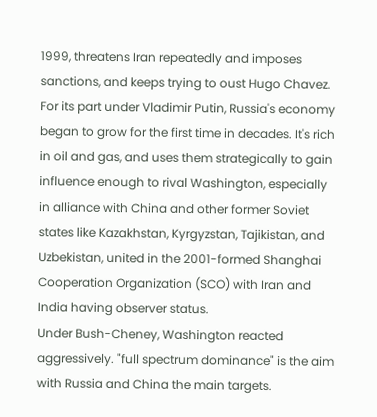1999, threatens Iran repeatedly and imposes sanctions, and keeps trying to oust Hugo Chavez. For its part under Vladimir Putin, Russia's economy began to grow for the first time in decades. It's rich in oil and gas, and uses them strategically to gain influence enough to rival Washington, especially in alliance with China and other former Soviet states like Kazakhstan, Kyrgyzstan, Tajikistan, and Uzbekistan, united in the 2001-formed Shanghai Cooperation Organization (SCO) with Iran and India having observer status.
Under Bush-Cheney, Washington reacted aggressively. "full spectrum dominance" is the aim with Russia and China the main targets.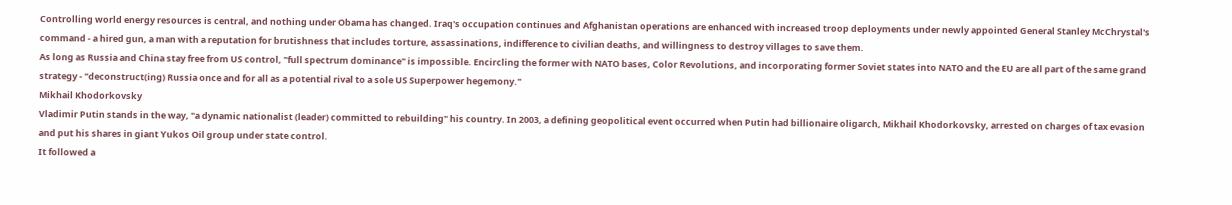Controlling world energy resources is central, and nothing under Obama has changed. Iraq's occupation continues and Afghanistan operations are enhanced with increased troop deployments under newly appointed General Stanley McChrystal's command - a hired gun, a man with a reputation for brutishness that includes torture, assassinations, indifference to civilian deaths, and willingness to destroy villages to save them.
As long as Russia and China stay free from US control, "full spectrum dominance" is impossible. Encircling the former with NATO bases, Color Revolutions, and incorporating former Soviet states into NATO and the EU are all part of the same grand strategy - "deconstruct(ing) Russia once and for all as a potential rival to a sole US Superpower hegemony."
Mikhail Khodorkovsky
Vladimir Putin stands in the way, "a dynamic nationalist (leader) committed to rebuilding" his country. In 2003, a defining geopolitical event occurred when Putin had billionaire oligarch, Mikhail Khodorkovsky, arrested on charges of tax evasion and put his shares in giant Yukos Oil group under state control.
It followed a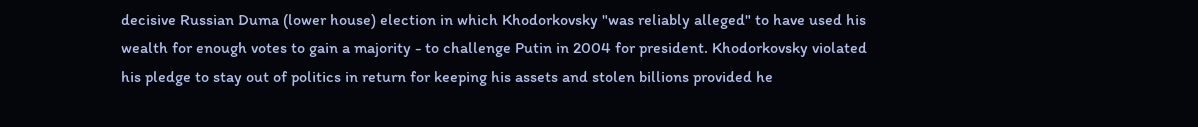decisive Russian Duma (lower house) election in which Khodorkovsky "was reliably alleged" to have used his wealth for enough votes to gain a majority - to challenge Putin in 2004 for president. Khodorkovsky violated his pledge to stay out of politics in return for keeping his assets and stolen billions provided he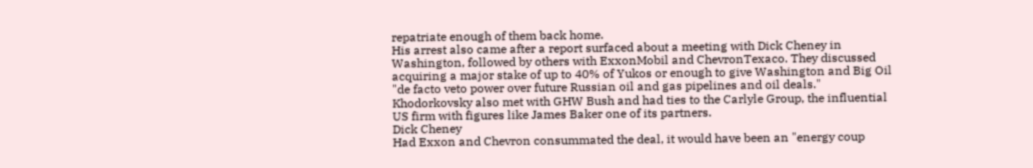repatriate enough of them back home.
His arrest also came after a report surfaced about a meeting with Dick Cheney in Washington, followed by others with ExxonMobil and ChevronTexaco. They discussed acquiring a major stake of up to 40% of Yukos or enough to give Washington and Big Oil "de facto veto power over future Russian oil and gas pipelines and oil deals." Khodorkovsky also met with GHW Bush and had ties to the Carlyle Group, the influential US firm with figures like James Baker one of its partners.
Dick Cheney
Had Exxon and Chevron consummated the deal, it would have been an "energy coup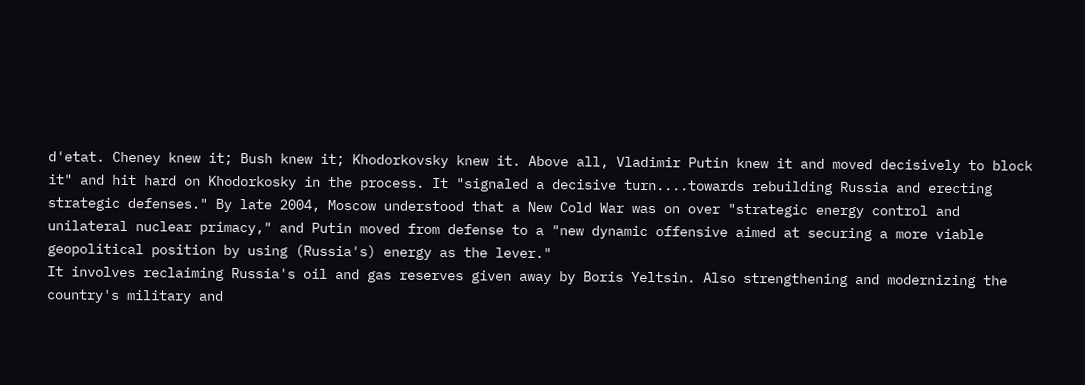d'etat. Cheney knew it; Bush knew it; Khodorkovsky knew it. Above all, Vladimir Putin knew it and moved decisively to block it" and hit hard on Khodorkosky in the process. It "signaled a decisive turn....towards rebuilding Russia and erecting strategic defenses." By late 2004, Moscow understood that a New Cold War was on over "strategic energy control and unilateral nuclear primacy," and Putin moved from defense to a "new dynamic offensive aimed at securing a more viable geopolitical position by using (Russia's) energy as the lever."
It involves reclaiming Russia's oil and gas reserves given away by Boris Yeltsin. Also strengthening and modernizing the country's military and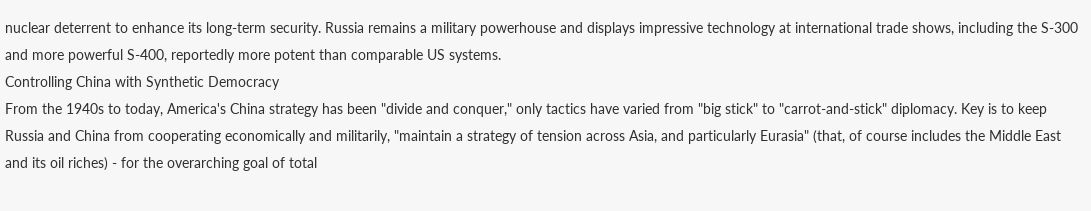nuclear deterrent to enhance its long-term security. Russia remains a military powerhouse and displays impressive technology at international trade shows, including the S-300 and more powerful S-400, reportedly more potent than comparable US systems.
Controlling China with Synthetic Democracy
From the 1940s to today, America's China strategy has been "divide and conquer," only tactics have varied from "big stick" to "carrot-and-stick" diplomacy. Key is to keep Russia and China from cooperating economically and militarily, "maintain a strategy of tension across Asia, and particularly Eurasia" (that, of course includes the Middle East and its oil riches) - for the overarching goal of total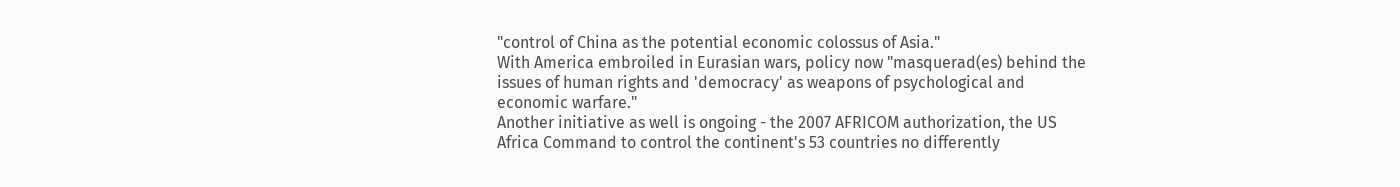"control of China as the potential economic colossus of Asia."
With America embroiled in Eurasian wars, policy now "masquerad(es) behind the issues of human rights and 'democracy' as weapons of psychological and economic warfare."
Another initiative as well is ongoing - the 2007 AFRICOM authorization, the US Africa Command to control the continent's 53 countries no differently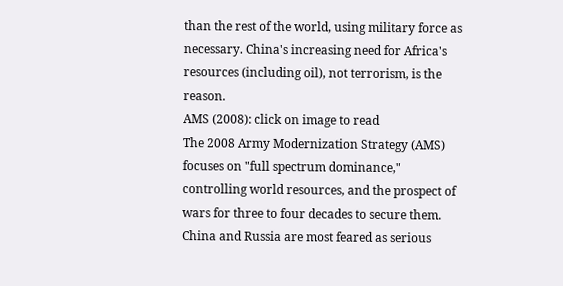than the rest of the world, using military force as necessary. China's increasing need for Africa's resources (including oil), not terrorism, is the reason.
AMS (2008): click on image to read
The 2008 Army Modernization Strategy (AMS) focuses on "full spectrum dominance," controlling world resources, and the prospect of wars for three to four decades to secure them. China and Russia are most feared as serious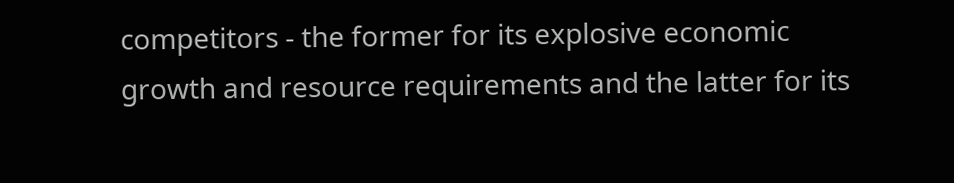competitors - the former for its explosive economic growth and resource requirements and the latter for its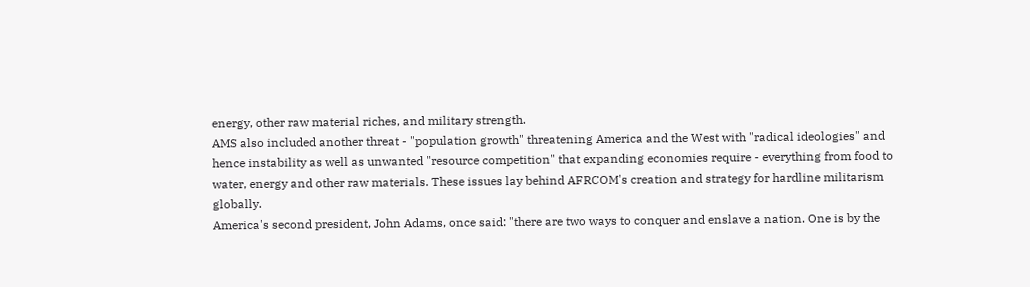energy, other raw material riches, and military strength.
AMS also included another threat - "population growth" threatening America and the West with "radical ideologies" and hence instability as well as unwanted "resource competition" that expanding economies require - everything from food to water, energy and other raw materials. These issues lay behind AFRCOM's creation and strategy for hardline militarism globally.
America's second president, John Adams, once said: "there are two ways to conquer and enslave a nation. One is by the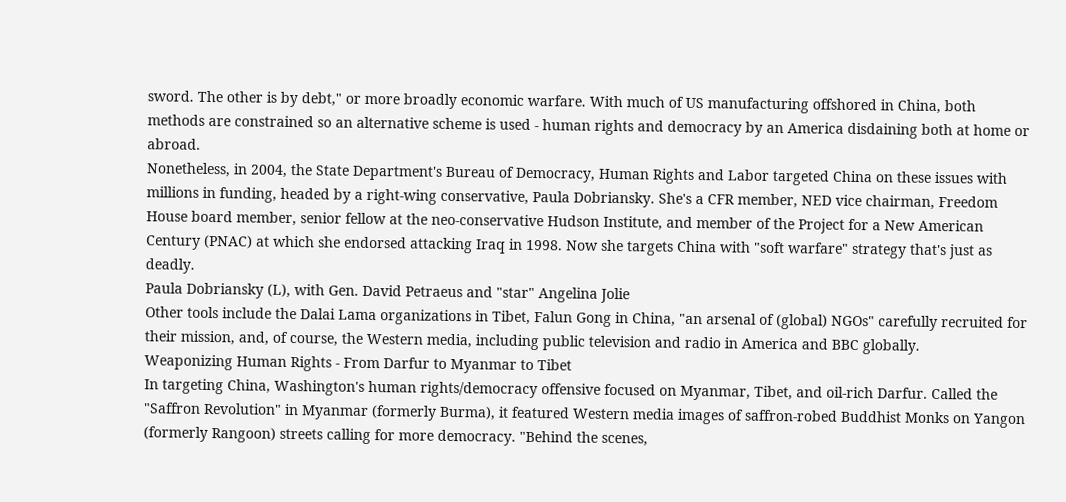sword. The other is by debt," or more broadly economic warfare. With much of US manufacturing offshored in China, both methods are constrained so an alternative scheme is used - human rights and democracy by an America disdaining both at home or abroad.
Nonetheless, in 2004, the State Department's Bureau of Democracy, Human Rights and Labor targeted China on these issues with millions in funding, headed by a right-wing conservative, Paula Dobriansky. She's a CFR member, NED vice chairman, Freedom House board member, senior fellow at the neo-conservative Hudson Institute, and member of the Project for a New American Century (PNAC) at which she endorsed attacking Iraq in 1998. Now she targets China with "soft warfare" strategy that's just as deadly.
Paula Dobriansky (L), with Gen. David Petraeus and "star" Angelina Jolie
Other tools include the Dalai Lama organizations in Tibet, Falun Gong in China, "an arsenal of (global) NGOs" carefully recruited for their mission, and, of course, the Western media, including public television and radio in America and BBC globally.
Weaponizing Human Rights - From Darfur to Myanmar to Tibet
In targeting China, Washington's human rights/democracy offensive focused on Myanmar, Tibet, and oil-rich Darfur. Called the "Saffron Revolution" in Myanmar (formerly Burma), it featured Western media images of saffron-robed Buddhist Monks on Yangon (formerly Rangoon) streets calling for more democracy. "Behind the scenes,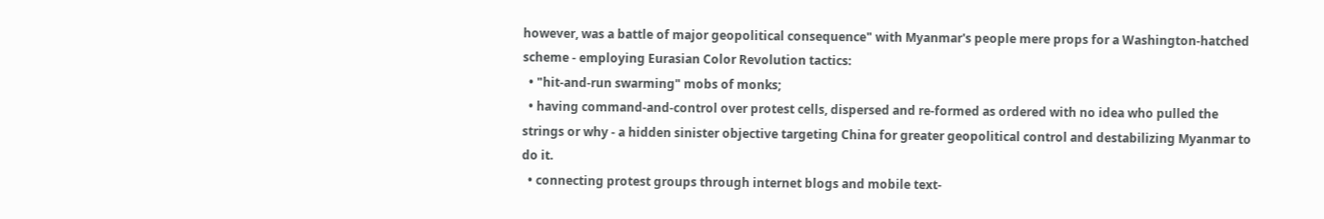however, was a battle of major geopolitical consequence" with Myanmar's people mere props for a Washington-hatched scheme - employing Eurasian Color Revolution tactics:
  • "hit-and-run swarming" mobs of monks;
  • having command-and-control over protest cells, dispersed and re-formed as ordered with no idea who pulled the strings or why - a hidden sinister objective targeting China for greater geopolitical control and destabilizing Myanmar to do it.
  • connecting protest groups through internet blogs and mobile text-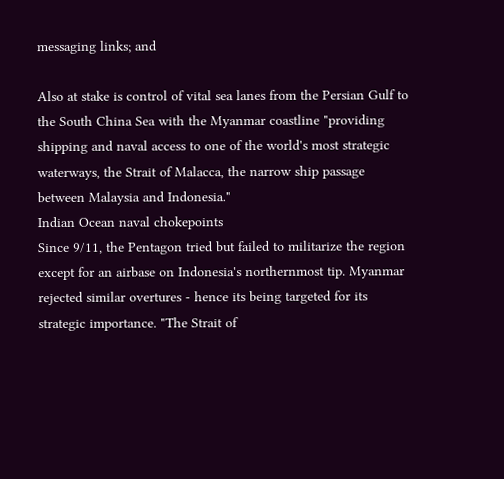messaging links; and

Also at stake is control of vital sea lanes from the Persian Gulf to the South China Sea with the Myanmar coastline "providing shipping and naval access to one of the world's most strategic waterways, the Strait of Malacca, the narrow ship passage between Malaysia and Indonesia."
Indian Ocean naval chokepoints
Since 9/11, the Pentagon tried but failed to militarize the region except for an airbase on Indonesia's northernmost tip. Myanmar rejected similar overtures - hence its being targeted for its strategic importance. "The Strait of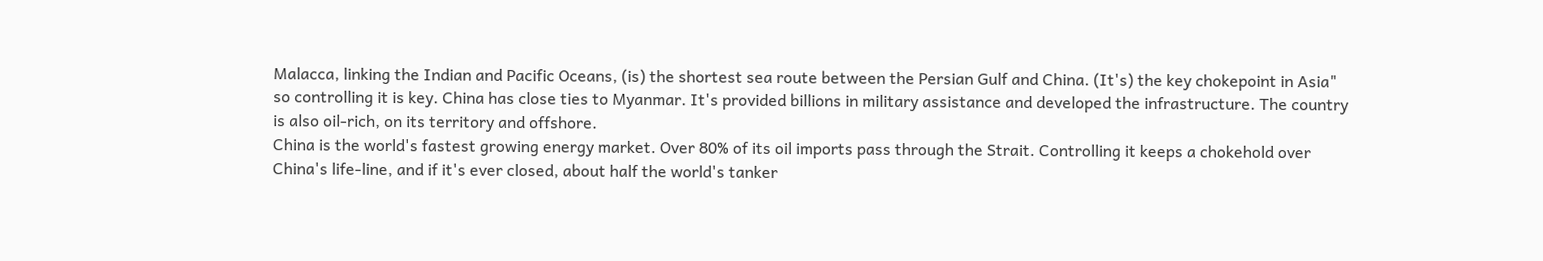Malacca, linking the Indian and Pacific Oceans, (is) the shortest sea route between the Persian Gulf and China. (It's) the key chokepoint in Asia" so controlling it is key. China has close ties to Myanmar. It's provided billions in military assistance and developed the infrastructure. The country is also oil-rich, on its territory and offshore.
China is the world's fastest growing energy market. Over 80% of its oil imports pass through the Strait. Controlling it keeps a chokehold over China's life-line, and if it's ever closed, about half the world's tanker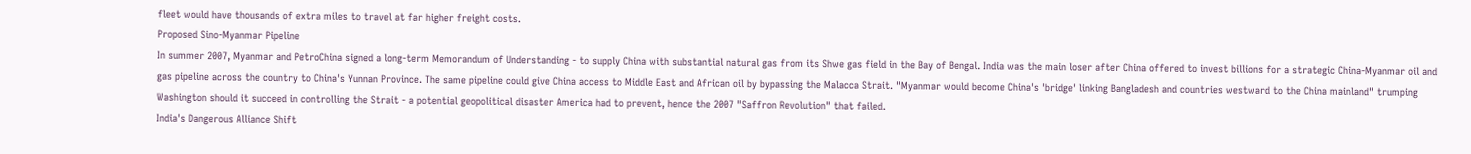fleet would have thousands of extra miles to travel at far higher freight costs.
Proposed Sino-Myanmar Pipeline
In summer 2007, Myanmar and PetroChina signed a long-term Memorandum of Understanding - to supply China with substantial natural gas from its Shwe gas field in the Bay of Bengal. India was the main loser after China offered to invest billions for a strategic China-Myanmar oil and gas pipeline across the country to China's Yunnan Province. The same pipeline could give China access to Middle East and African oil by bypassing the Malacca Strait. "Myanmar would become China's 'bridge' linking Bangladesh and countries westward to the China mainland" trumping Washington should it succeed in controlling the Strait - a potential geopolitical disaster America had to prevent, hence the 2007 "Saffron Revolution" that failed.
India's Dangerous Alliance Shift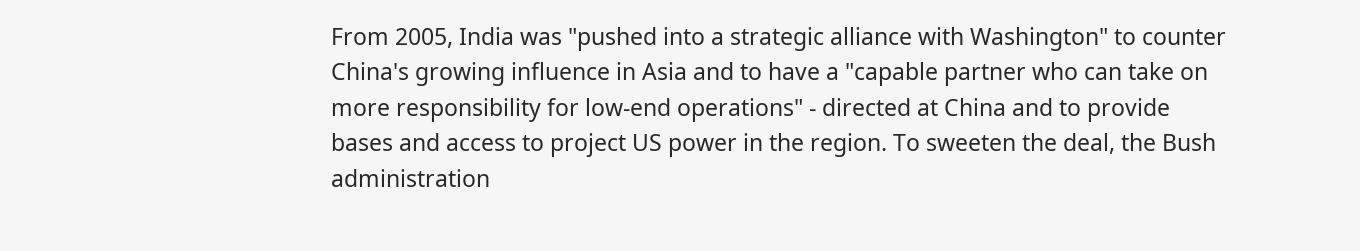From 2005, India was "pushed into a strategic alliance with Washington" to counter China's growing influence in Asia and to have a "capable partner who can take on more responsibility for low-end operations" - directed at China and to provide bases and access to project US power in the region. To sweeten the deal, the Bush administration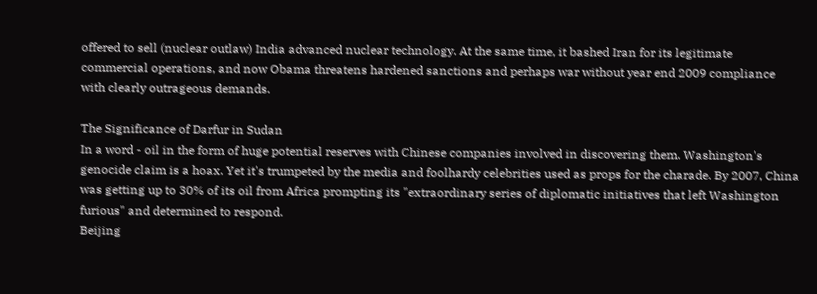offered to sell (nuclear outlaw) India advanced nuclear technology. At the same time, it bashed Iran for its legitimate commercial operations, and now Obama threatens hardened sanctions and perhaps war without year end 2009 compliance with clearly outrageous demands.

The Significance of Darfur in Sudan
In a word - oil in the form of huge potential reserves with Chinese companies involved in discovering them. Washington's genocide claim is a hoax. Yet it's trumpeted by the media and foolhardy celebrities used as props for the charade. By 2007, China was getting up to 30% of its oil from Africa prompting its "extraordinary series of diplomatic initiatives that left Washington furious" and determined to respond.
Beijing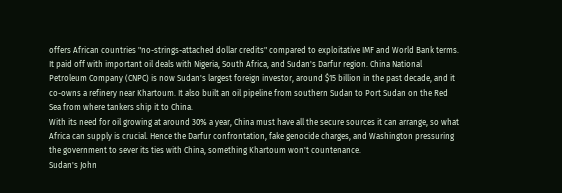offers African countries "no-strings-attached dollar credits" compared to exploitative IMF and World Bank terms. It paid off with important oil deals with Nigeria, South Africa, and Sudan's Darfur region. China National Petroleum Company (CNPC) is now Sudan's largest foreign investor, around $15 billion in the past decade, and it co-owns a refinery near Khartoum. It also built an oil pipeline from southern Sudan to Port Sudan on the Red Sea from where tankers ship it to China.
With its need for oil growing at around 30% a year, China must have all the secure sources it can arrange, so what Africa can supply is crucial. Hence the Darfur confrontation, fake genocide charges, and Washington pressuring the government to sever its ties with China, something Khartoum won't countenance.
Sudan's John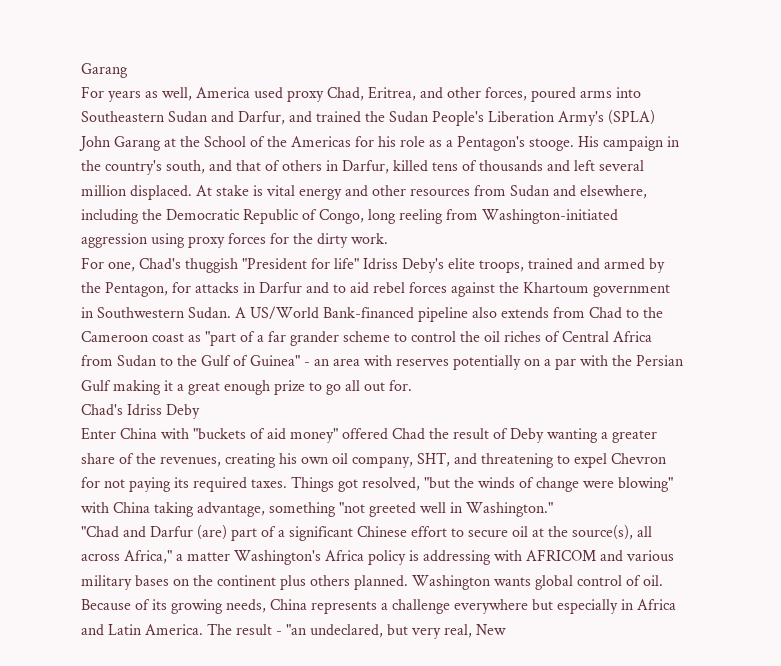Garang
For years as well, America used proxy Chad, Eritrea, and other forces, poured arms into Southeastern Sudan and Darfur, and trained the Sudan People's Liberation Army's (SPLA) John Garang at the School of the Americas for his role as a Pentagon's stooge. His campaign in the country's south, and that of others in Darfur, killed tens of thousands and left several million displaced. At stake is vital energy and other resources from Sudan and elsewhere, including the Democratic Republic of Congo, long reeling from Washington-initiated aggression using proxy forces for the dirty work.
For one, Chad's thuggish "President for life" Idriss Deby's elite troops, trained and armed by the Pentagon, for attacks in Darfur and to aid rebel forces against the Khartoum government in Southwestern Sudan. A US/World Bank-financed pipeline also extends from Chad to the Cameroon coast as "part of a far grander scheme to control the oil riches of Central Africa from Sudan to the Gulf of Guinea" - an area with reserves potentially on a par with the Persian Gulf making it a great enough prize to go all out for.
Chad's Idriss Deby
Enter China with "buckets of aid money" offered Chad the result of Deby wanting a greater share of the revenues, creating his own oil company, SHT, and threatening to expel Chevron for not paying its required taxes. Things got resolved, "but the winds of change were blowing" with China taking advantage, something "not greeted well in Washington."
"Chad and Darfur (are) part of a significant Chinese effort to secure oil at the source(s), all across Africa," a matter Washington's Africa policy is addressing with AFRICOM and various military bases on the continent plus others planned. Washington wants global control of oil. Because of its growing needs, China represents a challenge everywhere but especially in Africa and Latin America. The result - "an undeclared, but very real, New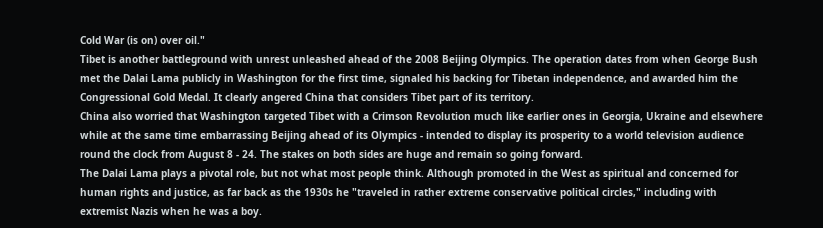Cold War (is on) over oil."
Tibet is another battleground with unrest unleashed ahead of the 2008 Beijing Olympics. The operation dates from when George Bush met the Dalai Lama publicly in Washington for the first time, signaled his backing for Tibetan independence, and awarded him the Congressional Gold Medal. It clearly angered China that considers Tibet part of its territory.
China also worried that Washington targeted Tibet with a Crimson Revolution much like earlier ones in Georgia, Ukraine and elsewhere while at the same time embarrassing Beijing ahead of its Olympics - intended to display its prosperity to a world television audience round the clock from August 8 - 24. The stakes on both sides are huge and remain so going forward.
The Dalai Lama plays a pivotal role, but not what most people think. Although promoted in the West as spiritual and concerned for human rights and justice, as far back as the 1930s he "traveled in rather extreme conservative political circles," including with extremist Nazis when he was a boy.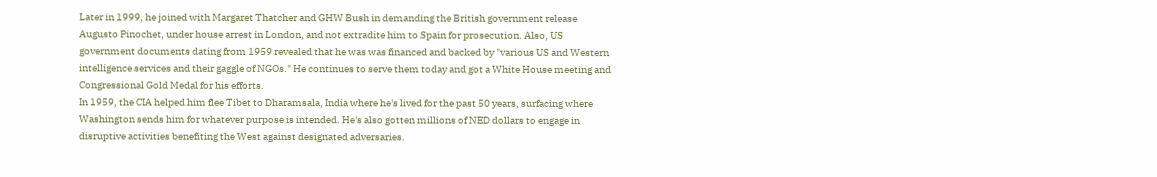Later in 1999, he joined with Margaret Thatcher and GHW Bush in demanding the British government release Augusto Pinochet, under house arrest in London, and not extradite him to Spain for prosecution. Also, US government documents dating from 1959 revealed that he was was financed and backed by "various US and Western intelligence services and their gaggle of NGOs." He continues to serve them today and got a White House meeting and Congressional Gold Medal for his efforts.
In 1959, the CIA helped him flee Tibet to Dharamsala, India where he's lived for the past 50 years, surfacing where Washington sends him for whatever purpose is intended. He's also gotten millions of NED dollars to engage in disruptive activities benefiting the West against designated adversaries.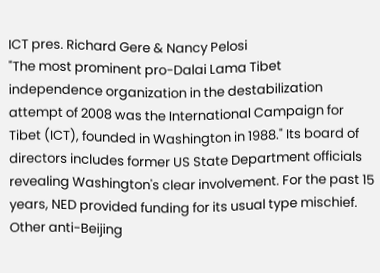ICT pres. Richard Gere & Nancy Pelosi
"The most prominent pro-Dalai Lama Tibet independence organization in the destabilization attempt of 2008 was the International Campaign for Tibet (ICT), founded in Washington in 1988." Its board of directors includes former US State Department officials revealing Washington's clear involvement. For the past 15 years, NED provided funding for its usual type mischief. Other anti-Beijing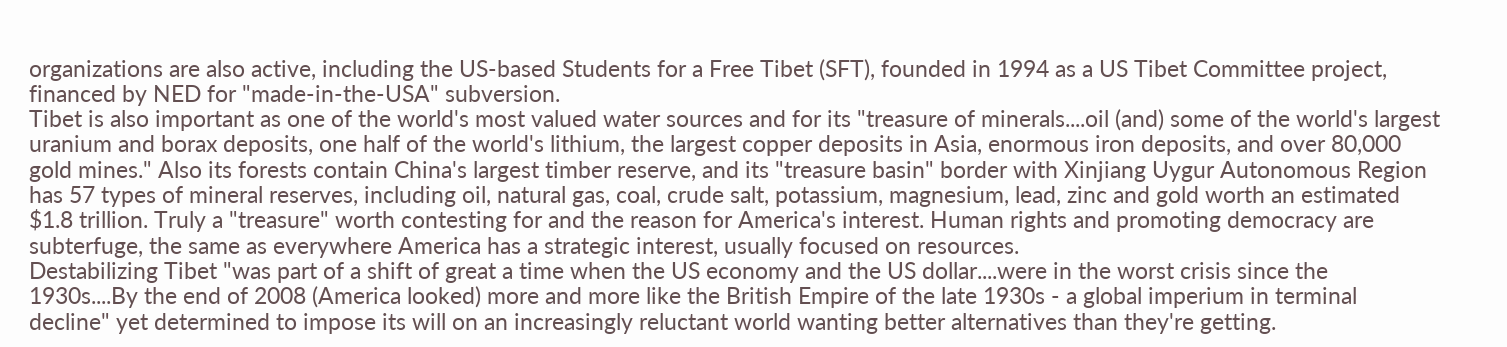organizations are also active, including the US-based Students for a Free Tibet (SFT), founded in 1994 as a US Tibet Committee project, financed by NED for "made-in-the-USA" subversion.
Tibet is also important as one of the world's most valued water sources and for its "treasure of minerals....oil (and) some of the world's largest uranium and borax deposits, one half of the world's lithium, the largest copper deposits in Asia, enormous iron deposits, and over 80,000 gold mines." Also its forests contain China's largest timber reserve, and its "treasure basin" border with Xinjiang Uygur Autonomous Region has 57 types of mineral reserves, including oil, natural gas, coal, crude salt, potassium, magnesium, lead, zinc and gold worth an estimated $1.8 trillion. Truly a "treasure" worth contesting for and the reason for America's interest. Human rights and promoting democracy are subterfuge, the same as everywhere America has a strategic interest, usually focused on resources.
Destabilizing Tibet "was part of a shift of great a time when the US economy and the US dollar....were in the worst crisis since the 1930s....By the end of 2008 (America looked) more and more like the British Empire of the late 1930s - a global imperium in terminal decline" yet determined to impose its will on an increasingly reluctant world wanting better alternatives than they're getting.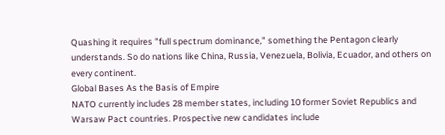Quashing it requires "full spectrum dominance," something the Pentagon clearly understands. So do nations like China, Russia, Venezuela, Bolivia, Ecuador, and others on every continent.
Global Bases As the Basis of Empire
NATO currently includes 28 member states, including 10 former Soviet Republics and Warsaw Pact countries. Prospective new candidates include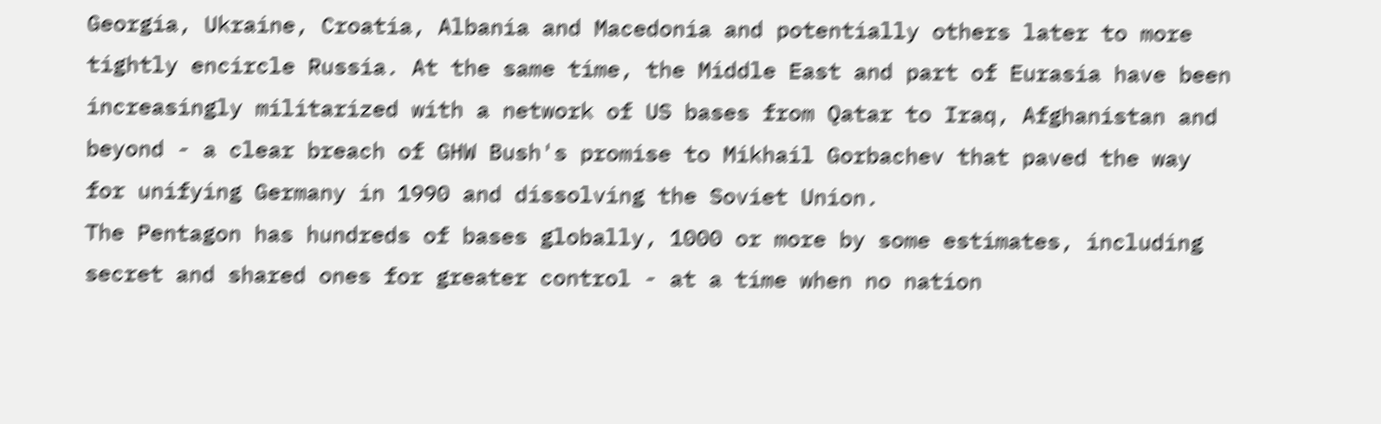Georgia, Ukraine, Croatia, Albania and Macedonia and potentially others later to more tightly encircle Russia. At the same time, the Middle East and part of Eurasia have been increasingly militarized with a network of US bases from Qatar to Iraq, Afghanistan and beyond - a clear breach of GHW Bush's promise to Mikhail Gorbachev that paved the way for unifying Germany in 1990 and dissolving the Soviet Union.
The Pentagon has hundreds of bases globally, 1000 or more by some estimates, including secret and shared ones for greater control - at a time when no nation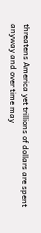threatens America yet trillions of dollars are spent anyway and over time may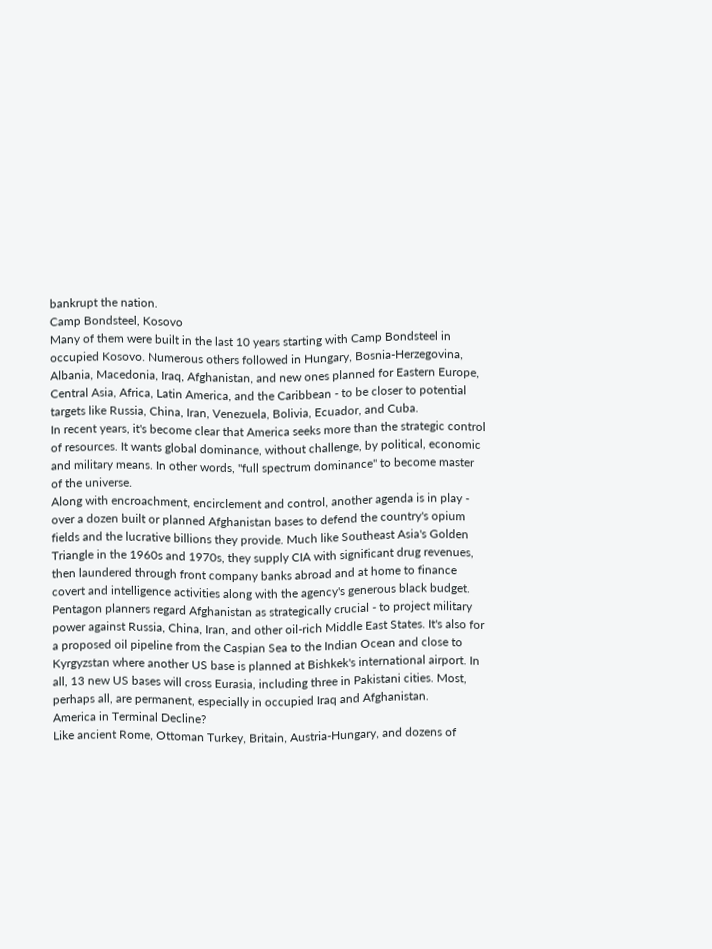bankrupt the nation.
Camp Bondsteel, Kosovo
Many of them were built in the last 10 years starting with Camp Bondsteel in occupied Kosovo. Numerous others followed in Hungary, Bosnia-Herzegovina, Albania, Macedonia, Iraq, Afghanistan, and new ones planned for Eastern Europe, Central Asia, Africa, Latin America, and the Caribbean - to be closer to potential targets like Russia, China, Iran, Venezuela, Bolivia, Ecuador, and Cuba.
In recent years, it's become clear that America seeks more than the strategic control of resources. It wants global dominance, without challenge, by political, economic and military means. In other words, "full spectrum dominance" to become master of the universe.
Along with encroachment, encirclement and control, another agenda is in play - over a dozen built or planned Afghanistan bases to defend the country's opium fields and the lucrative billions they provide. Much like Southeast Asia's Golden Triangle in the 1960s and 1970s, they supply CIA with significant drug revenues, then laundered through front company banks abroad and at home to finance covert and intelligence activities along with the agency's generous black budget.
Pentagon planners regard Afghanistan as strategically crucial - to project military power against Russia, China, Iran, and other oil-rich Middle East States. It's also for a proposed oil pipeline from the Caspian Sea to the Indian Ocean and close to Kyrgyzstan where another US base is planned at Bishkek's international airport. In all, 13 new US bases will cross Eurasia, including three in Pakistani cities. Most, perhaps all, are permanent, especially in occupied Iraq and Afghanistan.
America in Terminal Decline?
Like ancient Rome, Ottoman Turkey, Britain, Austria-Hungary, and dozens of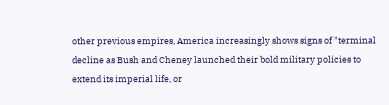other previous empires, America increasingly shows signs of "terminal decline as Bush and Cheney launched their bold military policies to extend its imperial life, or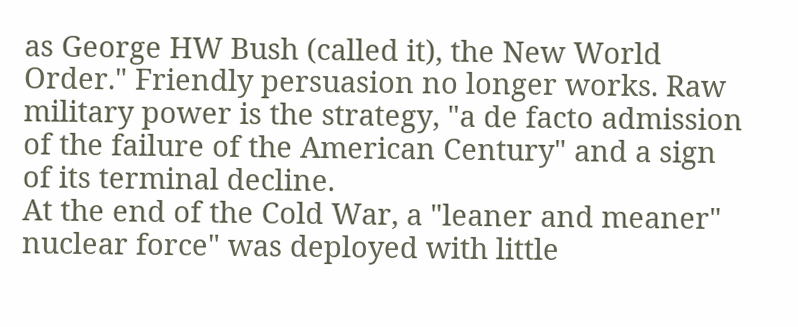as George HW Bush (called it), the New World Order." Friendly persuasion no longer works. Raw military power is the strategy, "a de facto admission of the failure of the American Century" and a sign of its terminal decline.
At the end of the Cold War, a "leaner and meaner" nuclear force" was deployed with little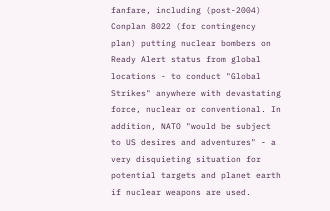fanfare, including (post-2004) Conplan 8022 (for contingency plan) putting nuclear bombers on Ready Alert status from global locations - to conduct "Global Strikes" anywhere with devastating force, nuclear or conventional. In addition, NATO "would be subject to US desires and adventures" - a very disquieting situation for potential targets and planet earth if nuclear weapons are used.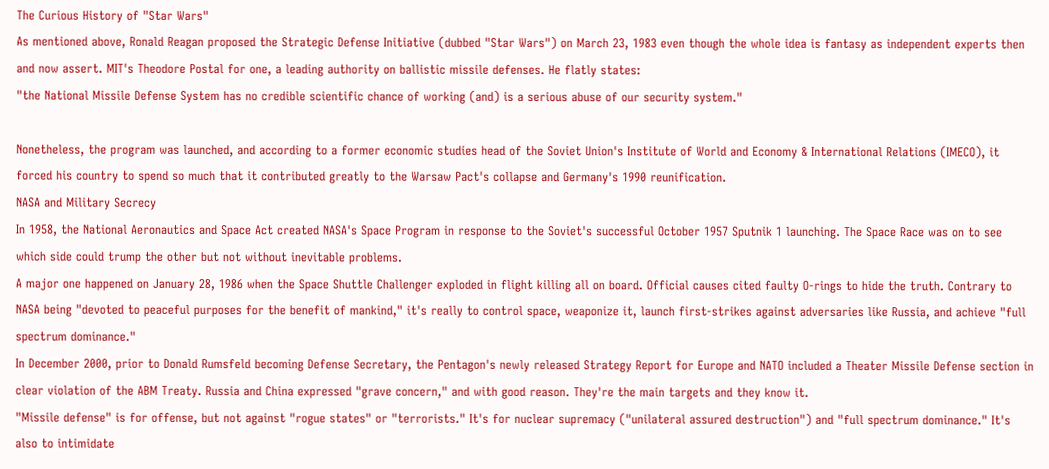The Curious History of "Star Wars"
As mentioned above, Ronald Reagan proposed the Strategic Defense Initiative (dubbed "Star Wars") on March 23, 1983 even though the whole idea is fantasy as independent experts then and now assert. MIT's Theodore Postal for one, a leading authority on ballistic missile defenses. He flatly states:
"the National Missile Defense System has no credible scientific chance of working (and) is a serious abuse of our security system."

Nonetheless, the program was launched, and according to a former economic studies head of the Soviet Union's Institute of World and Economy & International Relations (IMECO), it forced his country to spend so much that it contributed greatly to the Warsaw Pact's collapse and Germany's 1990 reunification.
NASA and Military Secrecy
In 1958, the National Aeronautics and Space Act created NASA's Space Program in response to the Soviet's successful October 1957 Sputnik 1 launching. The Space Race was on to see which side could trump the other but not without inevitable problems.
A major one happened on January 28, 1986 when the Space Shuttle Challenger exploded in flight killing all on board. Official causes cited faulty O-rings to hide the truth. Contrary to NASA being "devoted to peaceful purposes for the benefit of mankind," it's really to control space, weaponize it, launch first-strikes against adversaries like Russia, and achieve "full spectrum dominance."
In December 2000, prior to Donald Rumsfeld becoming Defense Secretary, the Pentagon's newly released Strategy Report for Europe and NATO included a Theater Missile Defense section in clear violation of the ABM Treaty. Russia and China expressed "grave concern," and with good reason. They're the main targets and they know it.
"Missile defense" is for offense, but not against "rogue states" or "terrorists." It's for nuclear supremacy ("unilateral assured destruction") and "full spectrum dominance." It's also to intimidate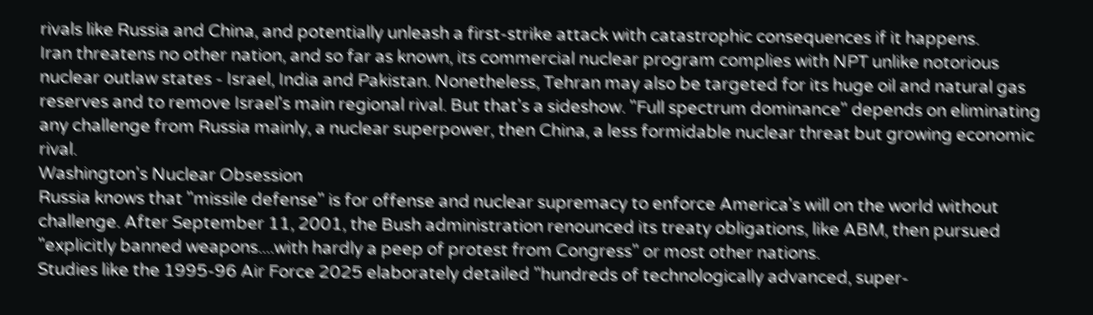rivals like Russia and China, and potentially unleash a first-strike attack with catastrophic consequences if it happens.
Iran threatens no other nation, and so far as known, its commercial nuclear program complies with NPT unlike notorious nuclear outlaw states - Israel, India and Pakistan. Nonetheless, Tehran may also be targeted for its huge oil and natural gas reserves and to remove Israel's main regional rival. But that's a sideshow. "Full spectrum dominance" depends on eliminating any challenge from Russia mainly, a nuclear superpower, then China, a less formidable nuclear threat but growing economic rival.
Washington's Nuclear Obsession
Russia knows that "missile defense" is for offense and nuclear supremacy to enforce America's will on the world without challenge. After September 11, 2001, the Bush administration renounced its treaty obligations, like ABM, then pursued "explicitly banned weapons....with hardly a peep of protest from Congress" or most other nations.
Studies like the 1995-96 Air Force 2025 elaborately detailed "hundreds of technologically advanced, super-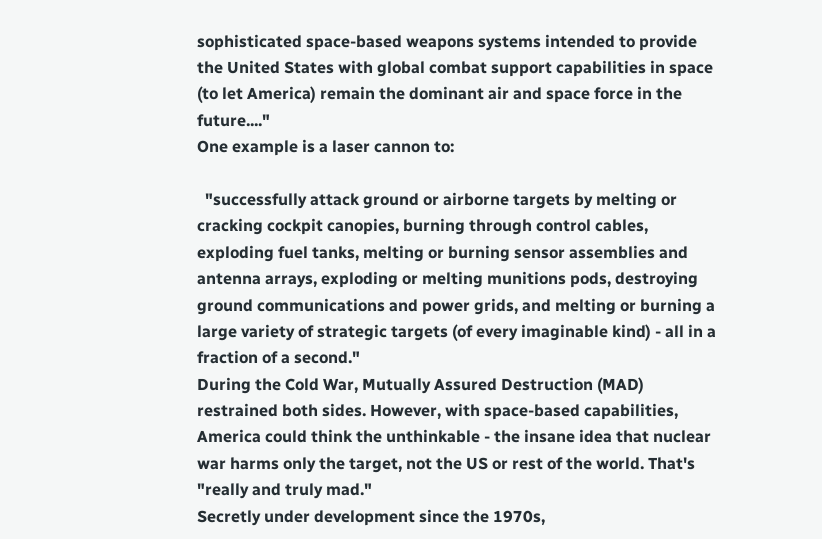sophisticated space-based weapons systems intended to provide the United States with global combat support capabilities in space (to let America) remain the dominant air and space force in the future...."
One example is a laser cannon to:

  "successfully attack ground or airborne targets by melting or cracking cockpit canopies, burning through control cables, exploding fuel tanks, melting or burning sensor assemblies and antenna arrays, exploding or melting munitions pods, destroying ground communications and power grids, and melting or burning a large variety of strategic targets (of every imaginable kind) - all in a fraction of a second."
During the Cold War, Mutually Assured Destruction (MAD) restrained both sides. However, with space-based capabilities, America could think the unthinkable - the insane idea that nuclear war harms only the target, not the US or rest of the world. That's "really and truly mad."
Secretly under development since the 1970s,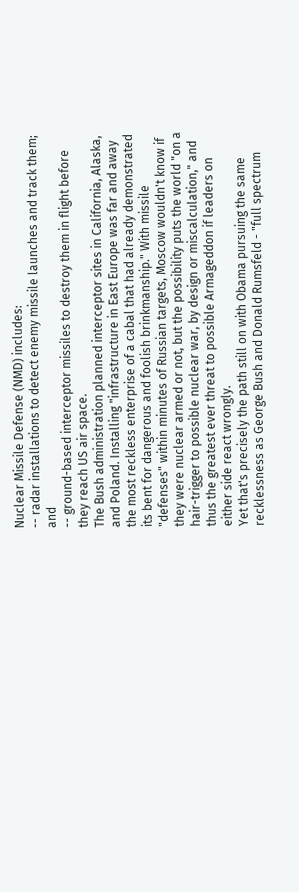Nuclear Missile Defense (NMD) includes:
-- radar installations to detect enemy missile launches and track them; and
-- ground-based interceptor missiles to destroy them in flight before they reach US air space.
The Bush administration planned interceptor sites in California, Alaska, and Poland. Installing "infrastructure in East Europe was far and away the most reckless enterprise of a cabal that had already demonstrated its bent for dangerous and foolish brinkmanship." With missile "defenses" within minutes of Russian targets, Moscow wouldn't know if they were nuclear armed or not, but the possibility puts the world "on a hair-trigger to possible nuclear war, by design or miscalculation," and thus the greatest ever threat to possible Armageddon if leaders on either side react wrongly.
Yet that's precisely the path still on with Obama pursuing the same recklessness as George Bush and Donald Rumsfeld - "full spectrum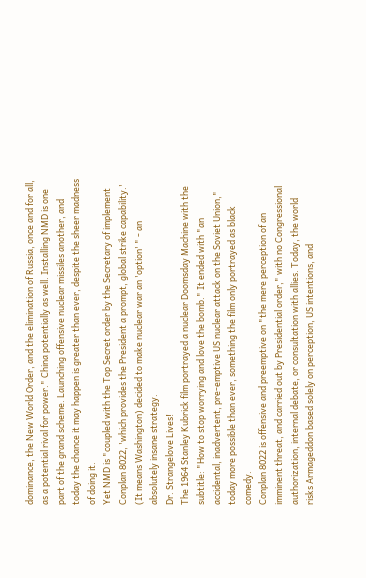dominance, the New World Order, and the elimination of Russia, once and for all, as a potential rival for power." China potentially as well. Installing NMD is one part of the grand scheme. Launching offensive nuclear missiles another, and today the chance it may happen is greater than ever, despite the sheer madness of doing it.
Yet NMD is "coupled with the Top Secret order by the Secretary of implement Conplan 8022, 'which provides the President a prompt, global strike capability.' (It means Washington) decided to make nuclear war an 'option' " - an absolutely insane strategy.
Dr. Strangelove Lives!
The 1964 Stanley Kubrick film portrayed a nuclear Doomsday Machine with the subtitle: "How to stop worrying and love the bomb." It ended with "an accidental, inadvertent, pre-emptive US nuclear attack on the Soviet Union," today more possible than ever, something the film only portrayed as black comedy.
Conplan 8022 is offensive and preemptive on "the mere perception of an imminent threat, and carried out by Presidential order," with no Congressional authorization, internal debate, or consultation with allies. Today, the world risks Armageddon based solely on perception, US intentions, and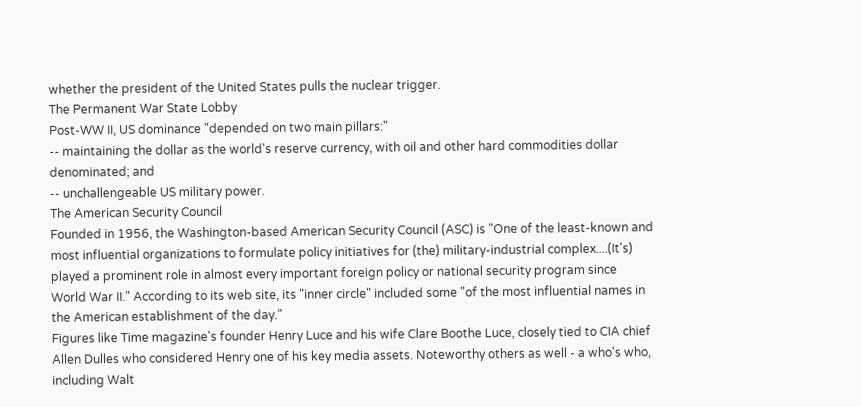whether the president of the United States pulls the nuclear trigger.
The Permanent War State Lobby
Post-WW II, US dominance "depended on two main pillars:"
-- maintaining the dollar as the world's reserve currency, with oil and other hard commodities dollar denominated; and
-- unchallengeable US military power.
The American Security Council
Founded in 1956, the Washington-based American Security Council (ASC) is "One of the least-known and most influential organizations to formulate policy initiatives for (the) military-industrial complex....(It's) played a prominent role in almost every important foreign policy or national security program since World War II." According to its web site, its "inner circle" included some "of the most influential names in the American establishment of the day."
Figures like Time magazine's founder Henry Luce and his wife Clare Boothe Luce, closely tied to CIA chief Allen Dulles who considered Henry one of his key media assets. Noteworthy others as well - a who's who, including Walt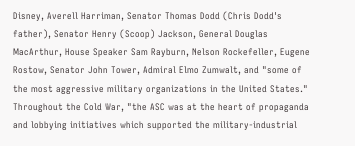Disney, Averell Harriman, Senator Thomas Dodd (Chris Dodd's father), Senator Henry (Scoop) Jackson, General Douglas MacArthur, House Speaker Sam Rayburn, Nelson Rockefeller, Eugene Rostow, Senator John Tower, Admiral Elmo Zumwalt, and "some of the most aggressive military organizations in the United States."
Throughout the Cold War, "the ASC was at the heart of propaganda and lobbying initiatives which supported the military-industrial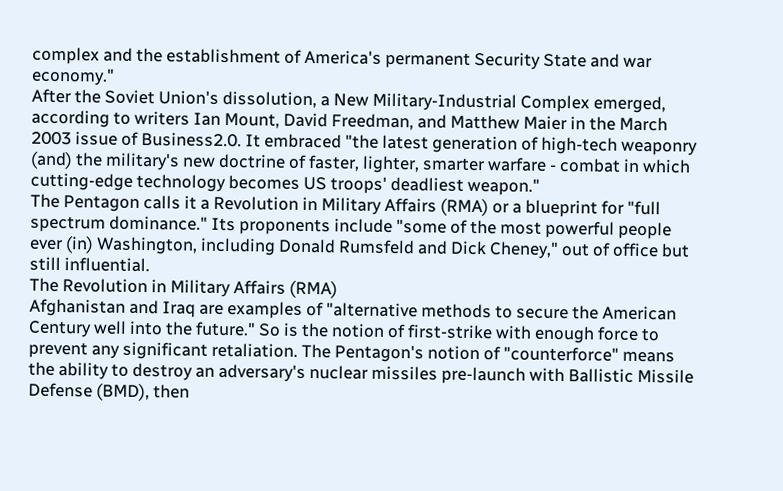complex and the establishment of America's permanent Security State and war economy."
After the Soviet Union's dissolution, a New Military-Industrial Complex emerged, according to writers Ian Mount, David Freedman, and Matthew Maier in the March 2003 issue of Business2.0. It embraced "the latest generation of high-tech weaponry (and) the military's new doctrine of faster, lighter, smarter warfare - combat in which cutting-edge technology becomes US troops' deadliest weapon."
The Pentagon calls it a Revolution in Military Affairs (RMA) or a blueprint for "full spectrum dominance." Its proponents include "some of the most powerful people ever (in) Washington, including Donald Rumsfeld and Dick Cheney," out of office but still influential.
The Revolution in Military Affairs (RMA)
Afghanistan and Iraq are examples of "alternative methods to secure the American Century well into the future." So is the notion of first-strike with enough force to prevent any significant retaliation. The Pentagon's notion of "counterforce" means the ability to destroy an adversary's nuclear missiles pre-launch with Ballistic Missile Defense (BMD), then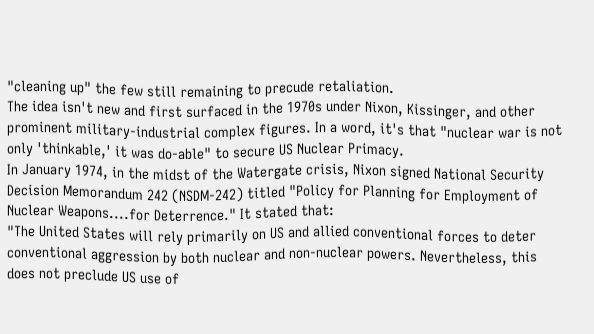"cleaning up" the few still remaining to precude retaliation.
The idea isn't new and first surfaced in the 1970s under Nixon, Kissinger, and other prominent military-industrial complex figures. In a word, it's that "nuclear war is not only 'thinkable,' it was do-able" to secure US Nuclear Primacy.
In January 1974, in the midst of the Watergate crisis, Nixon signed National Security Decision Memorandum 242 (NSDM-242) titled "Policy for Planning for Employment of Nuclear Weapons....for Deterrence." It stated that:
"The United States will rely primarily on US and allied conventional forces to deter conventional aggression by both nuclear and non-nuclear powers. Nevertheless, this does not preclude US use of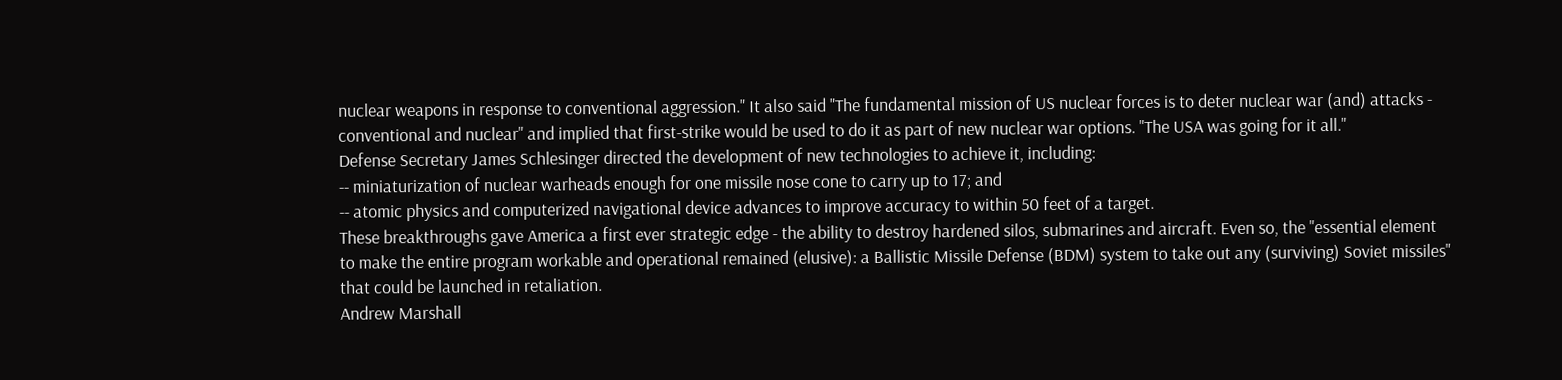nuclear weapons in response to conventional aggression." It also said "The fundamental mission of US nuclear forces is to deter nuclear war (and) attacks - conventional and nuclear" and implied that first-strike would be used to do it as part of new nuclear war options. "The USA was going for it all."
Defense Secretary James Schlesinger directed the development of new technologies to achieve it, including:
-- miniaturization of nuclear warheads enough for one missile nose cone to carry up to 17; and
-- atomic physics and computerized navigational device advances to improve accuracy to within 50 feet of a target.
These breakthroughs gave America a first ever strategic edge - the ability to destroy hardened silos, submarines and aircraft. Even so, the "essential element to make the entire program workable and operational remained (elusive): a Ballistic Missile Defense (BDM) system to take out any (surviving) Soviet missiles" that could be launched in retaliation.
Andrew Marshall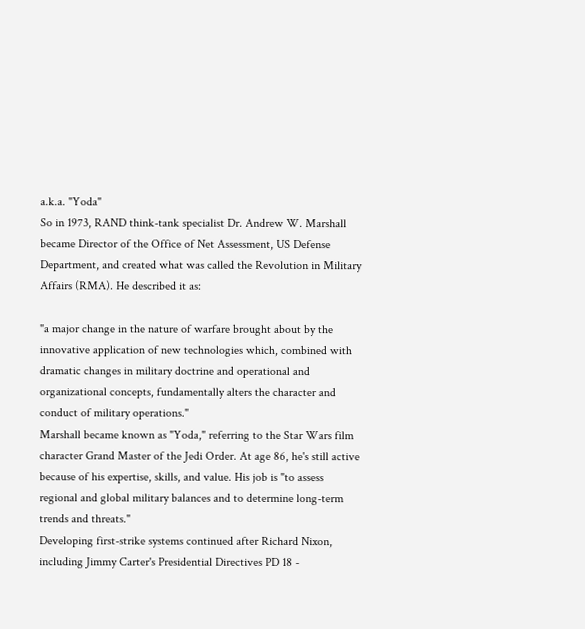a.k.a. "Yoda"
So in 1973, RAND think-tank specialist Dr. Andrew W. Marshall became Director of the Office of Net Assessment, US Defense Department, and created what was called the Revolution in Military Affairs (RMA). He described it as:

"a major change in the nature of warfare brought about by the innovative application of new technologies which, combined with dramatic changes in military doctrine and operational and organizational concepts, fundamentally alters the character and conduct of military operations."
Marshall became known as "Yoda," referring to the Star Wars film character Grand Master of the Jedi Order. At age 86, he's still active because of his expertise, skills, and value. His job is "to assess regional and global military balances and to determine long-term trends and threats."
Developing first-strike systems continued after Richard Nixon, including Jimmy Carter's Presidential Directives PD 18 -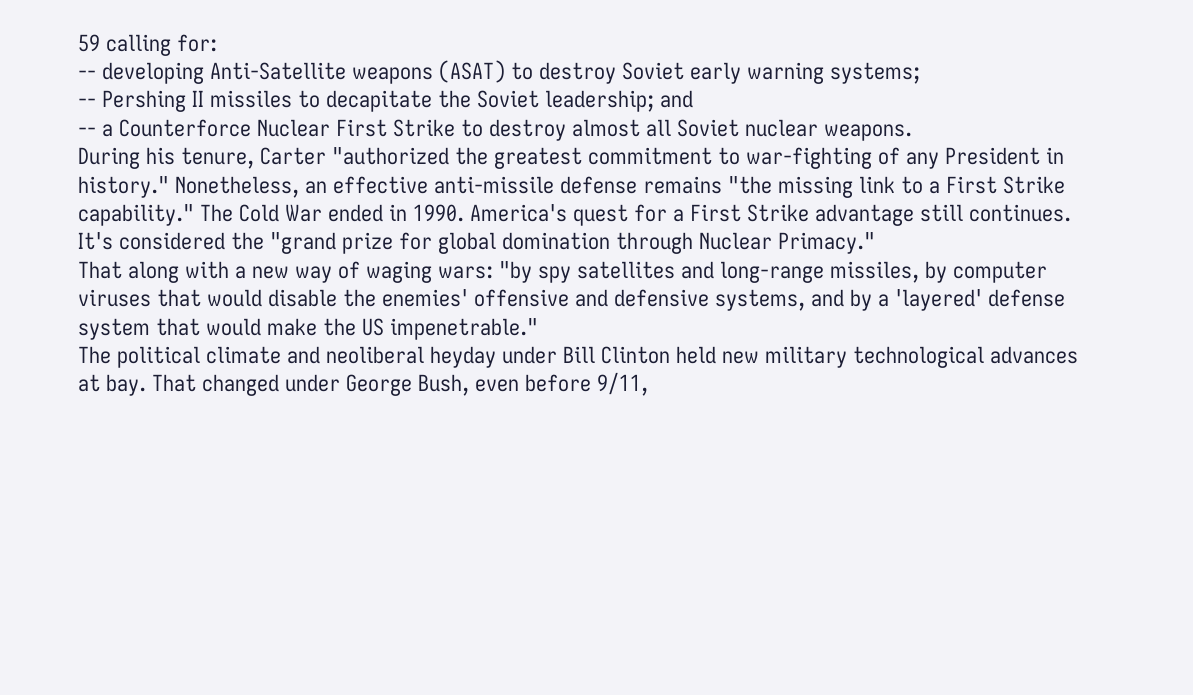59 calling for:
-- developing Anti-Satellite weapons (ASAT) to destroy Soviet early warning systems;
-- Pershing II missiles to decapitate the Soviet leadership; and
-- a Counterforce Nuclear First Strike to destroy almost all Soviet nuclear weapons.
During his tenure, Carter "authorized the greatest commitment to war-fighting of any President in history." Nonetheless, an effective anti-missile defense remains "the missing link to a First Strike capability." The Cold War ended in 1990. America's quest for a First Strike advantage still continues. It's considered the "grand prize for global domination through Nuclear Primacy."
That along with a new way of waging wars: "by spy satellites and long-range missiles, by computer viruses that would disable the enemies' offensive and defensive systems, and by a 'layered' defense system that would make the US impenetrable."
The political climate and neoliberal heyday under Bill Clinton held new military technological advances at bay. That changed under George Bush, even before 9/11,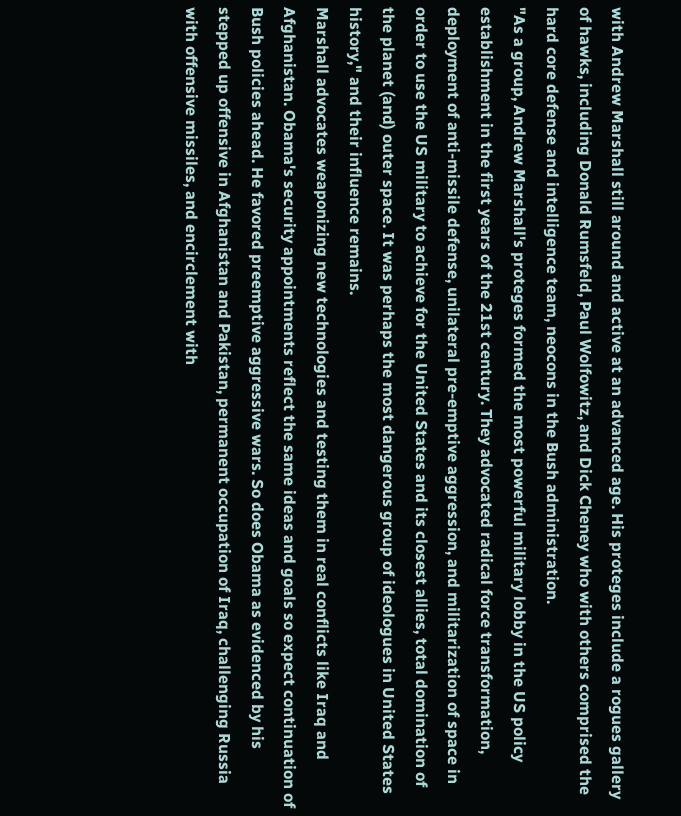with Andrew Marshall still around and active at an advanced age. His proteges include a rogues gallery of hawks, including Donald Rumsfeld, Paul Wolfowitz, and Dick Cheney who with others comprised the hard core defense and intelligence team, neocons in the Bush administration.
"As a group, Andrew Marshall's proteges formed the most powerful military lobby in the US policy establishment in the first years of the 21st century. They advocated radical force transformation, deployment of anti-missile defense, unilateral pre-emptive aggression, and militarization of space in order to use the US military to achieve for the United States and its closest allies, total domination of the planet (and) outer space. It was perhaps the most dangerous group of ideologues in United States history," and their influence remains.
Marshall advocates weaponizing new technologies and testing them in real conflicts like Iraq and Afghanistan. Obama's security appointments reflect the same ideas and goals so expect continuation of Bush policies ahead. He favored preemptive aggressive wars. So does Obama as evidenced by his stepped up offensive in Afghanistan and Pakistan, permanent occupation of Iraq, challenging Russia with offensive missiles, and encirclement with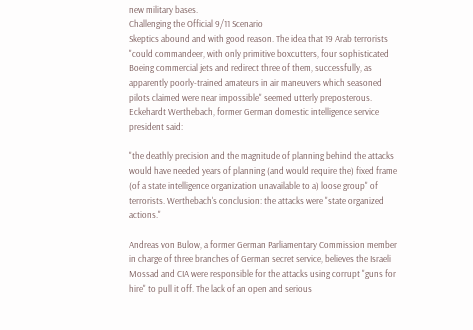new military bases.
Challenging the Official 9/11 Scenario
Skeptics abound and with good reason. The idea that 19 Arab terrorists "could commandeer, with only primitive boxcutters, four sophisticated Boeing commercial jets and redirect three of them, successfully, as apparently poorly-trained amateurs in air maneuvers which seasoned pilots claimed were near impossible" seemed utterly preposterous.
Eckehardt Werthebach, former German domestic intelligence service president said:

"the deathly precision and the magnitude of planning behind the attacks would have needed years of planning (and would require the) fixed frame (of a state intelligence organization unavailable to a) loose group" of terrorists. Werthebach's conclusion: the attacks were "state organized actions."

Andreas von Bulow, a former German Parliamentary Commission member in charge of three branches of German secret service, believes the Israeli Mossad and CIA were responsible for the attacks using corrupt "guns for hire" to pull it off. The lack of an open and serious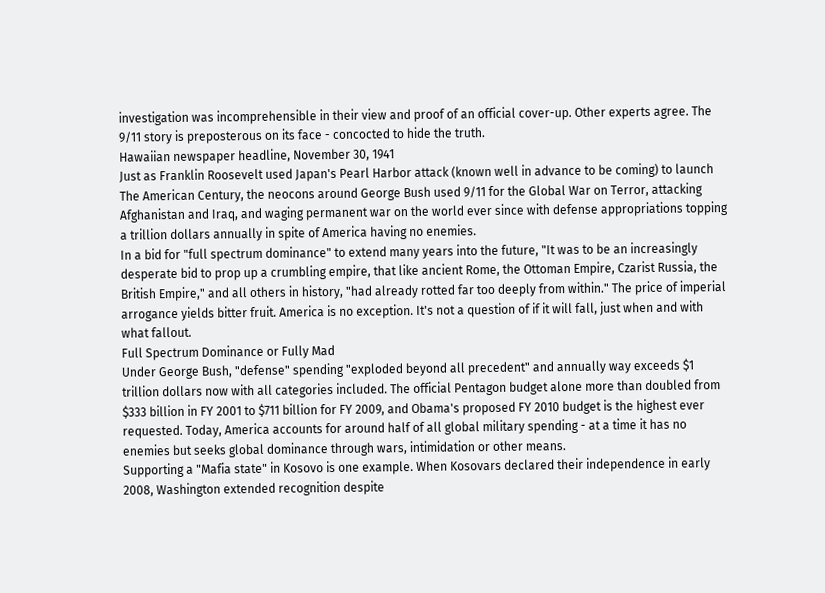investigation was incomprehensible in their view and proof of an official cover-up. Other experts agree. The 9/11 story is preposterous on its face - concocted to hide the truth.
Hawaiian newspaper headline, November 30, 1941
Just as Franklin Roosevelt used Japan's Pearl Harbor attack (known well in advance to be coming) to launch The American Century, the neocons around George Bush used 9/11 for the Global War on Terror, attacking Afghanistan and Iraq, and waging permanent war on the world ever since with defense appropriations topping a trillion dollars annually in spite of America having no enemies.
In a bid for "full spectrum dominance" to extend many years into the future, "It was to be an increasingly desperate bid to prop up a crumbling empire, that like ancient Rome, the Ottoman Empire, Czarist Russia, the British Empire," and all others in history, "had already rotted far too deeply from within." The price of imperial arrogance yields bitter fruit. America is no exception. It's not a question of if it will fall, just when and with what fallout.
Full Spectrum Dominance or Fully Mad
Under George Bush, "defense" spending "exploded beyond all precedent" and annually way exceeds $1 trillion dollars now with all categories included. The official Pentagon budget alone more than doubled from $333 billion in FY 2001 to $711 billion for FY 2009, and Obama's proposed FY 2010 budget is the highest ever requested. Today, America accounts for around half of all global military spending - at a time it has no enemies but seeks global dominance through wars, intimidation or other means.
Supporting a "Mafia state" in Kosovo is one example. When Kosovars declared their independence in early 2008, Washington extended recognition despite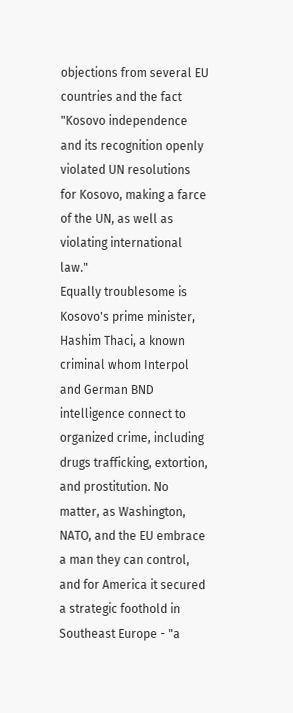objections from several EU countries and the fact "Kosovo independence and its recognition openly violated UN resolutions for Kosovo, making a farce of the UN, as well as violating international law."
Equally troublesome is Kosovo's prime minister, Hashim Thaci, a known criminal whom Interpol and German BND intelligence connect to organized crime, including drugs trafficking, extortion, and prostitution. No matter, as Washington, NATO, and the EU embrace a man they can control, and for America it secured a strategic foothold in Southeast Europe - "a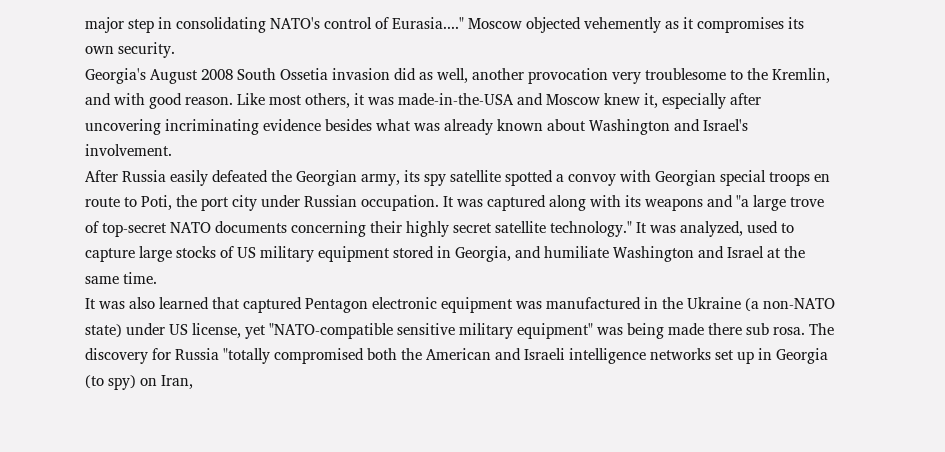major step in consolidating NATO's control of Eurasia...." Moscow objected vehemently as it compromises its own security.
Georgia's August 2008 South Ossetia invasion did as well, another provocation very troublesome to the Kremlin, and with good reason. Like most others, it was made-in-the-USA and Moscow knew it, especially after uncovering incriminating evidence besides what was already known about Washington and Israel's involvement.
After Russia easily defeated the Georgian army, its spy satellite spotted a convoy with Georgian special troops en route to Poti, the port city under Russian occupation. It was captured along with its weapons and "a large trove of top-secret NATO documents concerning their highly secret satellite technology." It was analyzed, used to capture large stocks of US military equipment stored in Georgia, and humiliate Washington and Israel at the same time.
It was also learned that captured Pentagon electronic equipment was manufactured in the Ukraine (a non-NATO state) under US license, yet "NATO-compatible sensitive military equipment" was being made there sub rosa. The discovery for Russia "totally compromised both the American and Israeli intelligence networks set up in Georgia (to spy) on Iran,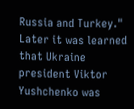Russia and Turkey."
Later it was learned that Ukraine president Viktor Yushchenko was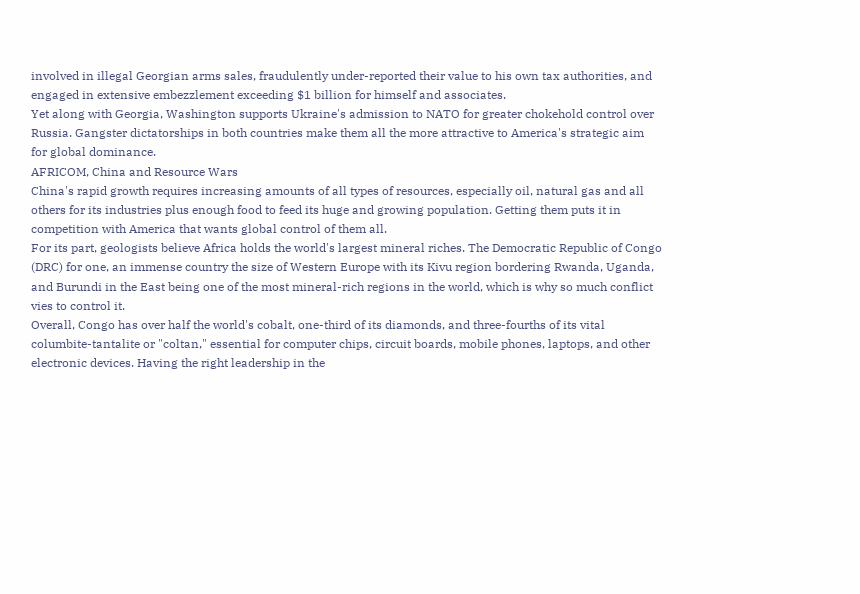involved in illegal Georgian arms sales, fraudulently under-reported their value to his own tax authorities, and engaged in extensive embezzlement exceeding $1 billion for himself and associates.
Yet along with Georgia, Washington supports Ukraine's admission to NATO for greater chokehold control over Russia. Gangster dictatorships in both countries make them all the more attractive to America's strategic aim for global dominance.
AFRICOM, China and Resource Wars
China's rapid growth requires increasing amounts of all types of resources, especially oil, natural gas and all others for its industries plus enough food to feed its huge and growing population. Getting them puts it in competition with America that wants global control of them all.
For its part, geologists believe Africa holds the world's largest mineral riches. The Democratic Republic of Congo (DRC) for one, an immense country the size of Western Europe with its Kivu region bordering Rwanda, Uganda, and Burundi in the East being one of the most mineral-rich regions in the world, which is why so much conflict vies to control it.
Overall, Congo has over half the world's cobalt, one-third of its diamonds, and three-fourths of its vital columbite-tantalite or "coltan," essential for computer chips, circuit boards, mobile phones, laptops, and other electronic devices. Having the right leadership in the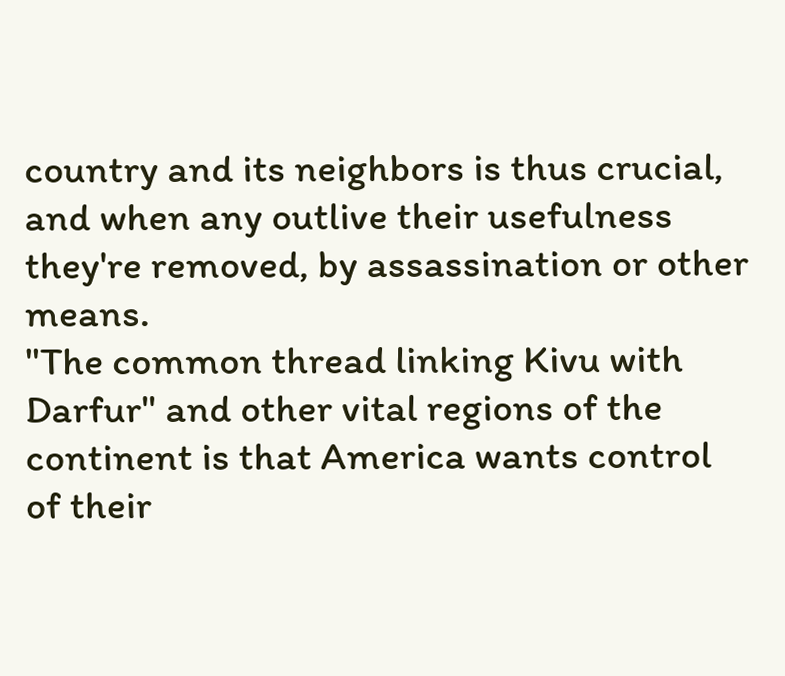country and its neighbors is thus crucial, and when any outlive their usefulness they're removed, by assassination or other means.
"The common thread linking Kivu with Darfur" and other vital regions of the continent is that America wants control of their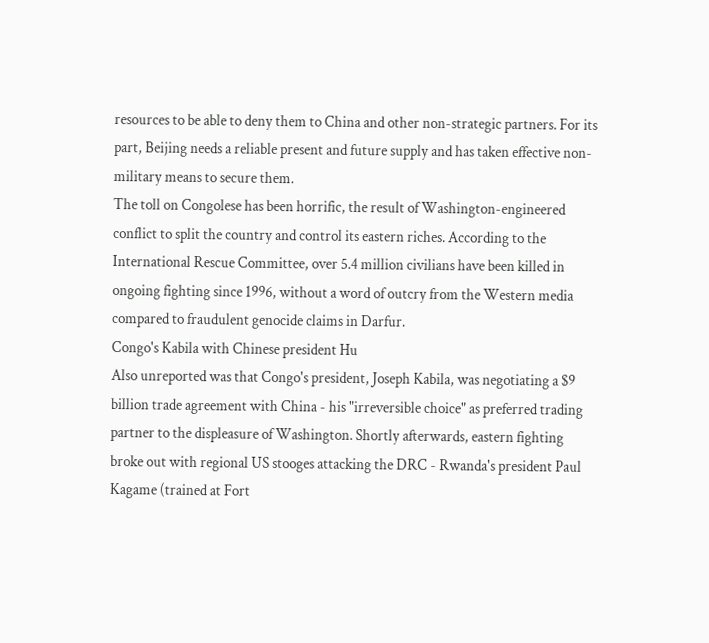resources to be able to deny them to China and other non-strategic partners. For its part, Beijing needs a reliable present and future supply and has taken effective non-military means to secure them.
The toll on Congolese has been horrific, the result of Washington-engineered conflict to split the country and control its eastern riches. According to the International Rescue Committee, over 5.4 million civilians have been killed in ongoing fighting since 1996, without a word of outcry from the Western media compared to fraudulent genocide claims in Darfur.
Congo's Kabila with Chinese president Hu
Also unreported was that Congo's president, Joseph Kabila, was negotiating a $9 billion trade agreement with China - his "irreversible choice" as preferred trading partner to the displeasure of Washington. Shortly afterwards, eastern fighting broke out with regional US stooges attacking the DRC - Rwanda's president Paul Kagame (trained at Fort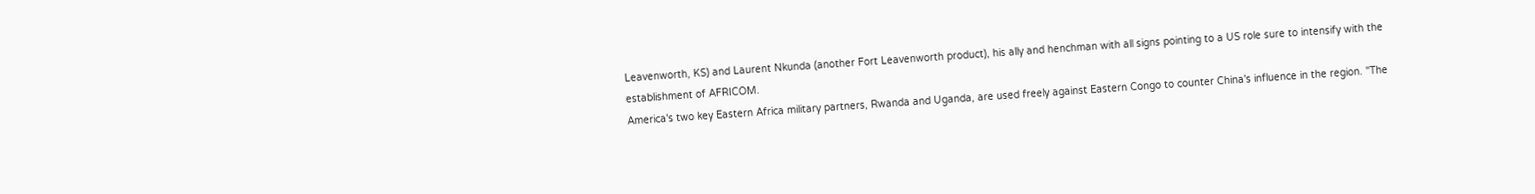Leavenworth, KS) and Laurent Nkunda (another Fort Leavenworth product), his ally and henchman with all signs pointing to a US role sure to intensify with the establishment of AFRICOM.
America's two key Eastern Africa military partners, Rwanda and Uganda, are used freely against Eastern Congo to counter China's influence in the region. "The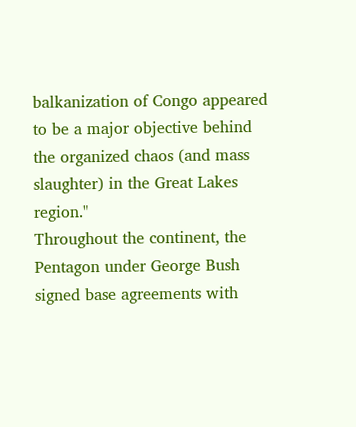balkanization of Congo appeared to be a major objective behind the organized chaos (and mass slaughter) in the Great Lakes region."
Throughout the continent, the Pentagon under George Bush signed base agreements with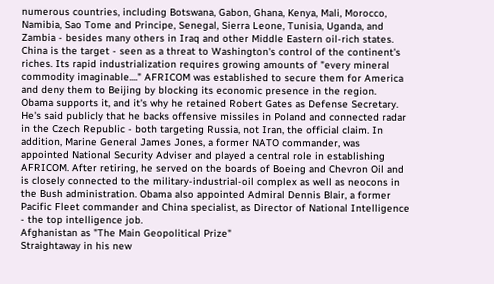numerous countries, including Botswana, Gabon, Ghana, Kenya, Mali, Morocco, Namibia, Sao Tome and Principe, Senegal, Sierra Leone, Tunisia, Uganda, and Zambia - besides many others in Iraq and other Middle Eastern oil-rich states.
China is the target - seen as a threat to Washington's control of the continent's riches. Its rapid industrialization requires growing amounts of "every mineral commodity imaginable...." AFRICOM was established to secure them for America and deny them to Beijing by blocking its economic presence in the region.
Obama supports it, and it's why he retained Robert Gates as Defense Secretary. He's said publicly that he backs offensive missiles in Poland and connected radar in the Czech Republic - both targeting Russia, not Iran, the official claim. In addition, Marine General James Jones, a former NATO commander, was appointed National Security Adviser and played a central role in establishing AFRICOM. After retiring, he served on the boards of Boeing and Chevron Oil and is closely connected to the military-industrial-oil complex as well as neocons in the Bush administration. Obama also appointed Admiral Dennis Blair, a former Pacific Fleet commander and China specialist, as Director of National Intelligence - the top intelligence job.
Afghanistan as "The Main Geopolitical Prize"
Straightaway in his new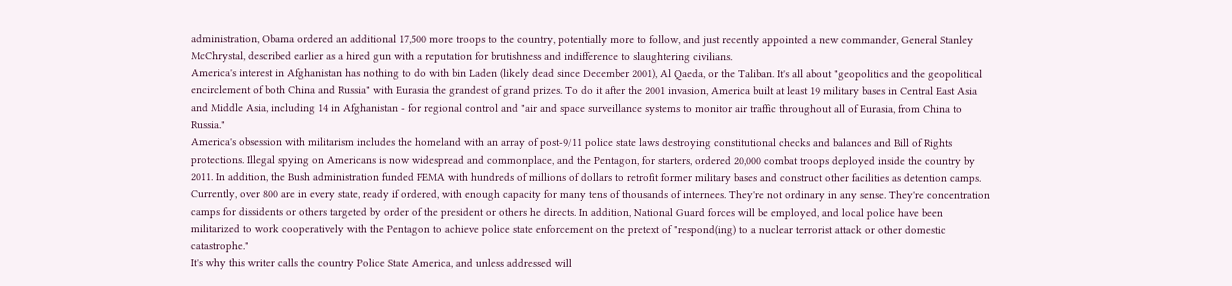administration, Obama ordered an additional 17,500 more troops to the country, potentially more to follow, and just recently appointed a new commander, General Stanley McChrystal, described earlier as a hired gun with a reputation for brutishness and indifference to slaughtering civilians.
America's interest in Afghanistan has nothing to do with bin Laden (likely dead since December 2001), Al Qaeda, or the Taliban. It's all about "geopolitics and the geopolitical encirclement of both China and Russia" with Eurasia the grandest of grand prizes. To do it after the 2001 invasion, America built at least 19 military bases in Central East Asia and Middle Asia, including 14 in Afghanistan - for regional control and "air and space surveillance systems to monitor air traffic throughout all of Eurasia, from China to Russia."
America's obsession with militarism includes the homeland with an array of post-9/11 police state laws destroying constitutional checks and balances and Bill of Rights protections. Illegal spying on Americans is now widespread and commonplace, and the Pentagon, for starters, ordered 20,000 combat troops deployed inside the country by 2011. In addition, the Bush administration funded FEMA with hundreds of millions of dollars to retrofit former military bases and construct other facilities as detention camps.
Currently, over 800 are in every state, ready if ordered, with enough capacity for many tens of thousands of internees. They're not ordinary in any sense. They're concentration camps for dissidents or others targeted by order of the president or others he directs. In addition, National Guard forces will be employed, and local police have been militarized to work cooperatively with the Pentagon to achieve police state enforcement on the pretext of "respond(ing) to a nuclear terrorist attack or other domestic catastrophe."
It's why this writer calls the country Police State America, and unless addressed will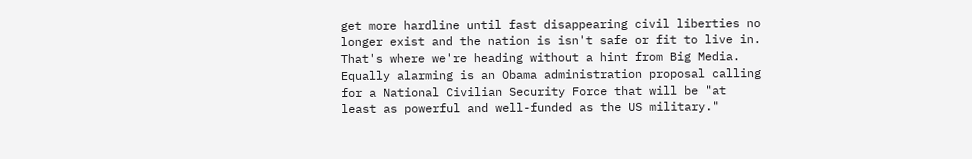get more hardline until fast disappearing civil liberties no longer exist and the nation is isn't safe or fit to live in. That's where we're heading without a hint from Big Media.
Equally alarming is an Obama administration proposal calling for a National Civilian Security Force that will be "at least as powerful and well-funded as the US military."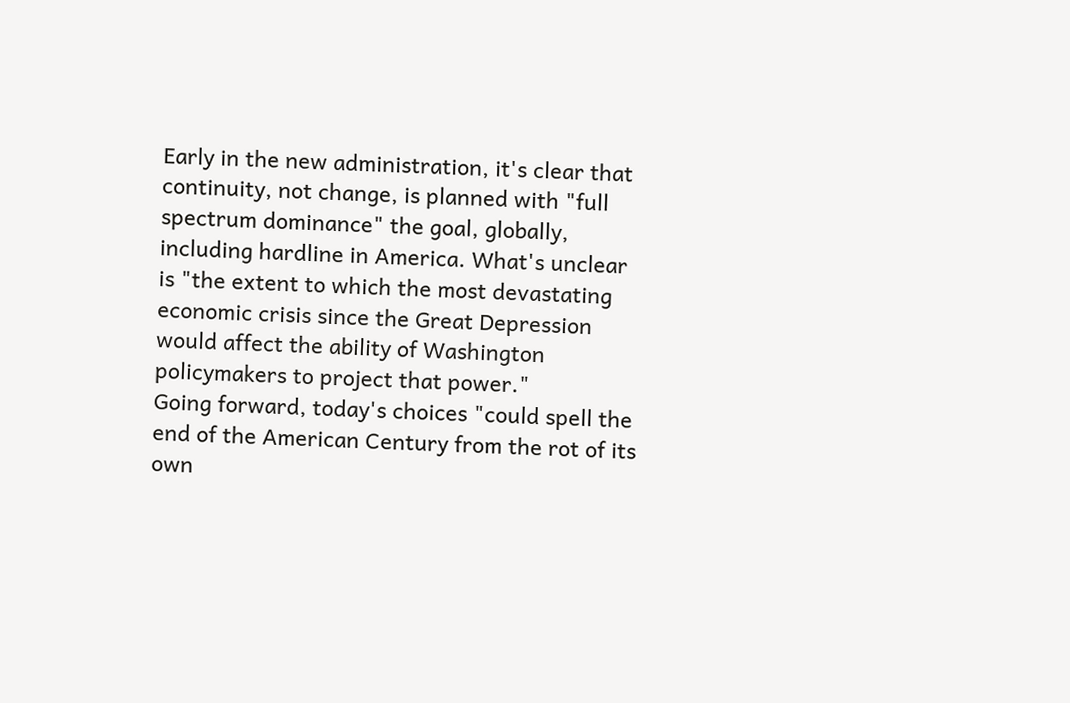Early in the new administration, it's clear that continuity, not change, is planned with "full spectrum dominance" the goal, globally, including hardline in America. What's unclear is "the extent to which the most devastating economic crisis since the Great Depression would affect the ability of Washington policymakers to project that power."
Going forward, today's choices "could spell the end of the American Century from the rot of its own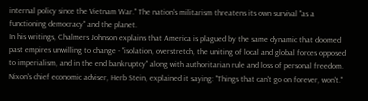internal policy since the Vietnam War." The nation's militarism threatens its own survival "as a functioning democracy" and the planet.
In his writings, Chalmers Johnson explains that America is plagued by the same dynamic that doomed past empires unwilling to change - "isolation, overstretch, the uniting of local and global forces opposed to imperialism, and in the end bankruptcy" along with authoritarian rule and loss of personal freedom. Nixon's chief economic adviser, Herb Stein, explained it saying: "Things that can't go on forever, won't."